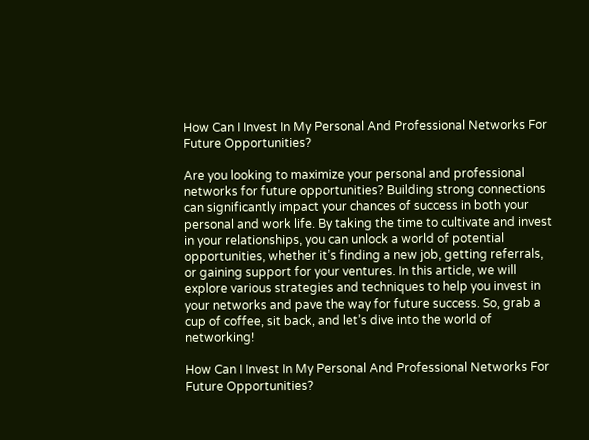How Can I Invest In My Personal And Professional Networks For Future Opportunities?

Are you looking to maximize your personal and professional networks for future opportunities? Building strong connections can significantly impact your chances of success in both your personal and work life. By taking the time to cultivate and invest in your relationships, you can unlock a world of potential opportunities, whether it’s finding a new job, getting referrals, or gaining support for your ventures. In this article, we will explore various strategies and techniques to help you invest in your networks and pave the way for future success. So, grab a cup of coffee, sit back, and let’s dive into the world of networking!

How Can I Invest In My Personal And Professional Networks For Future Opportunities?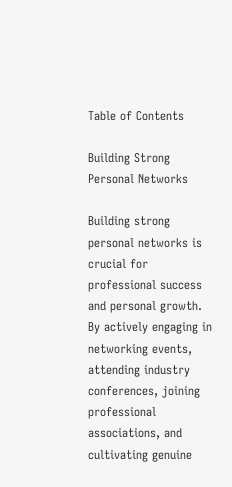Table of Contents

Building Strong Personal Networks

Building strong personal networks is crucial for professional success and personal growth. By actively engaging in networking events, attending industry conferences, joining professional associations, and cultivating genuine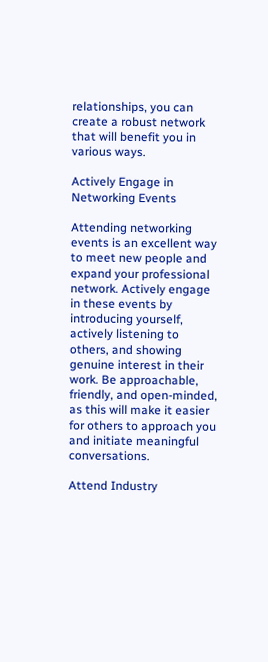relationships, you can create a robust network that will benefit you in various ways.

Actively Engage in Networking Events

Attending networking events is an excellent way to meet new people and expand your professional network. Actively engage in these events by introducing yourself, actively listening to others, and showing genuine interest in their work. Be approachable, friendly, and open-minded, as this will make it easier for others to approach you and initiate meaningful conversations.

Attend Industry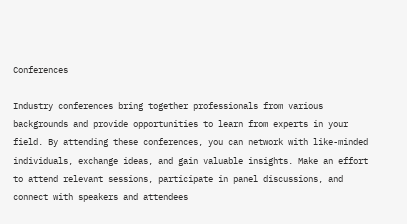Conferences

Industry conferences bring together professionals from various backgrounds and provide opportunities to learn from experts in your field. By attending these conferences, you can network with like-minded individuals, exchange ideas, and gain valuable insights. Make an effort to attend relevant sessions, participate in panel discussions, and connect with speakers and attendees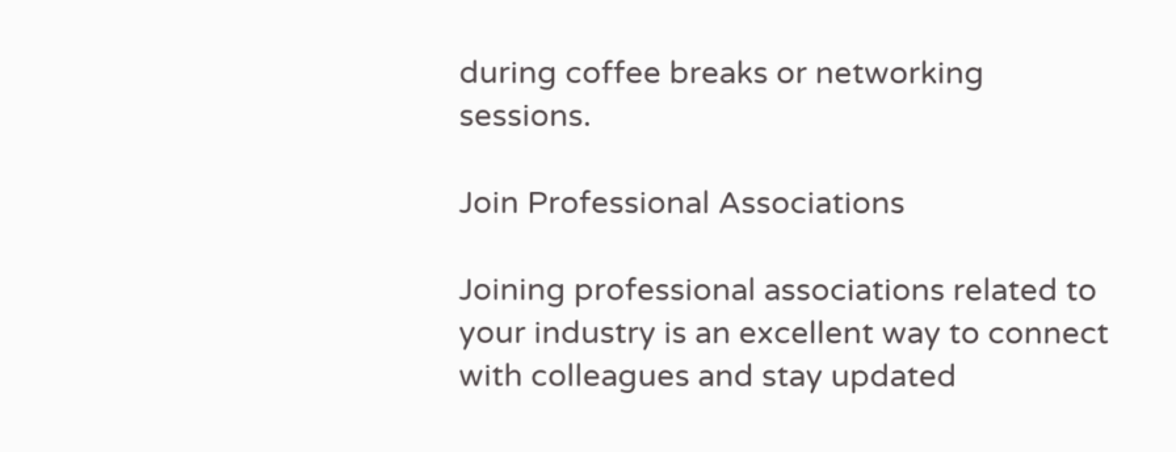during coffee breaks or networking sessions.

Join Professional Associations

Joining professional associations related to your industry is an excellent way to connect with colleagues and stay updated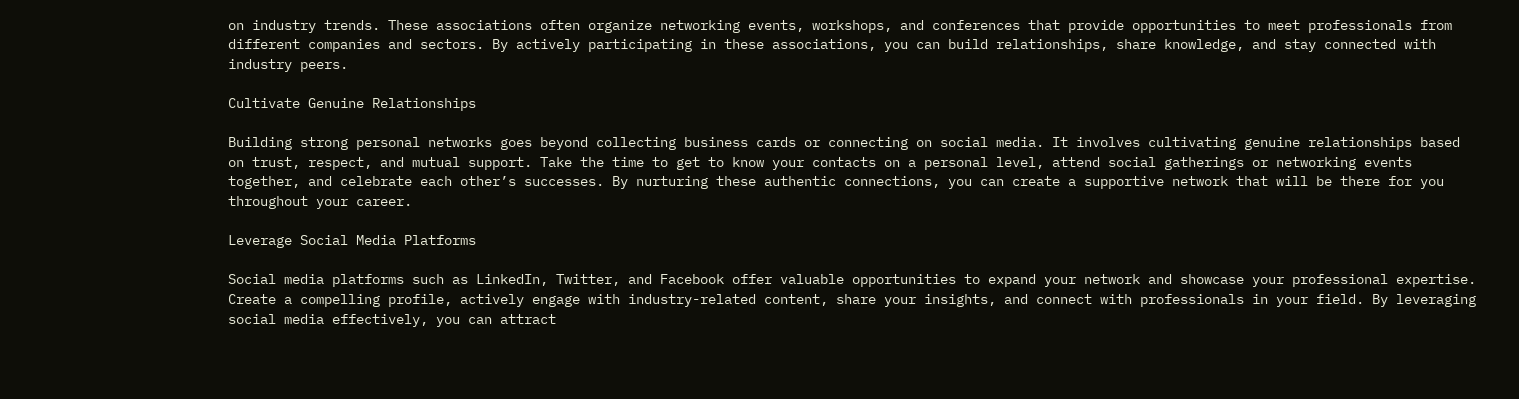on industry trends. These associations often organize networking events, workshops, and conferences that provide opportunities to meet professionals from different companies and sectors. By actively participating in these associations, you can build relationships, share knowledge, and stay connected with industry peers.

Cultivate Genuine Relationships

Building strong personal networks goes beyond collecting business cards or connecting on social media. It involves cultivating genuine relationships based on trust, respect, and mutual support. Take the time to get to know your contacts on a personal level, attend social gatherings or networking events together, and celebrate each other’s successes. By nurturing these authentic connections, you can create a supportive network that will be there for you throughout your career.

Leverage Social Media Platforms

Social media platforms such as LinkedIn, Twitter, and Facebook offer valuable opportunities to expand your network and showcase your professional expertise. Create a compelling profile, actively engage with industry-related content, share your insights, and connect with professionals in your field. By leveraging social media effectively, you can attract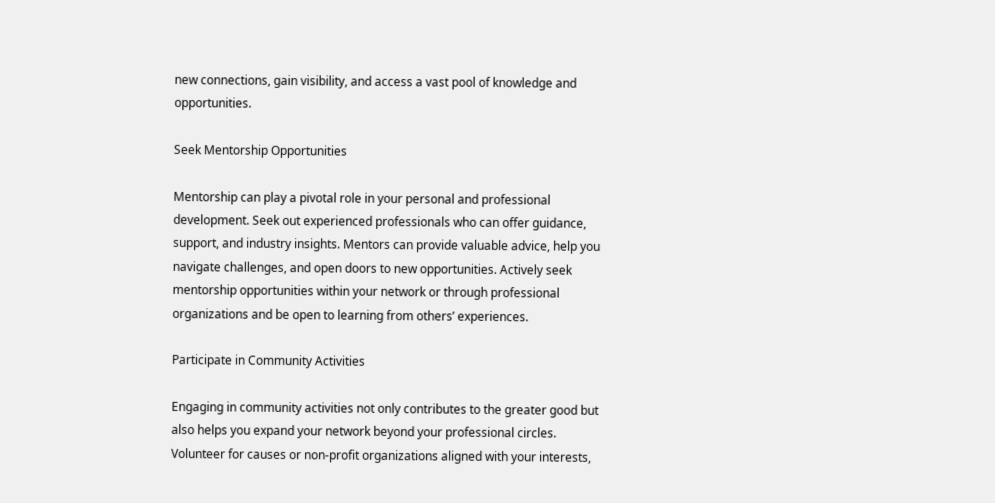new connections, gain visibility, and access a vast pool of knowledge and opportunities.

Seek Mentorship Opportunities

Mentorship can play a pivotal role in your personal and professional development. Seek out experienced professionals who can offer guidance, support, and industry insights. Mentors can provide valuable advice, help you navigate challenges, and open doors to new opportunities. Actively seek mentorship opportunities within your network or through professional organizations and be open to learning from others’ experiences.

Participate in Community Activities

Engaging in community activities not only contributes to the greater good but also helps you expand your network beyond your professional circles. Volunteer for causes or non-profit organizations aligned with your interests,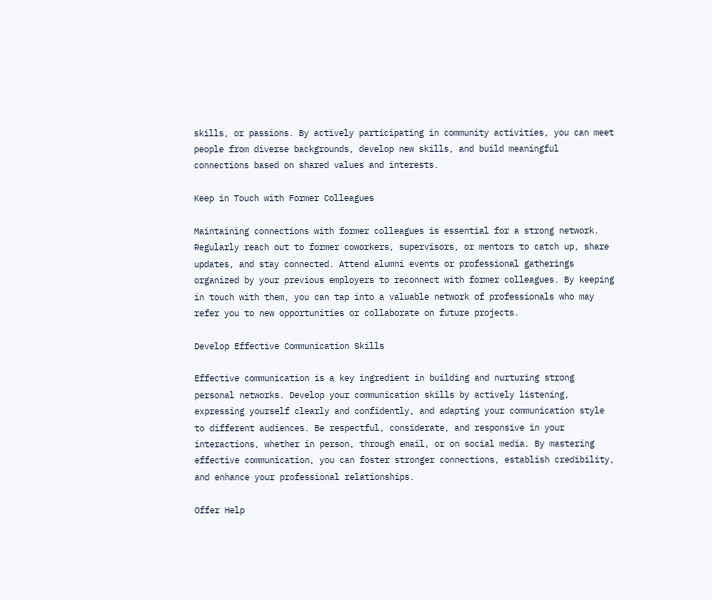skills, or passions. By actively participating in community activities, you can meet people from diverse backgrounds, develop new skills, and build meaningful connections based on shared values and interests.

Keep in Touch with Former Colleagues

Maintaining connections with former colleagues is essential for a strong network. Regularly reach out to former coworkers, supervisors, or mentors to catch up, share updates, and stay connected. Attend alumni events or professional gatherings organized by your previous employers to reconnect with former colleagues. By keeping in touch with them, you can tap into a valuable network of professionals who may refer you to new opportunities or collaborate on future projects.

Develop Effective Communication Skills

Effective communication is a key ingredient in building and nurturing strong personal networks. Develop your communication skills by actively listening, expressing yourself clearly and confidently, and adapting your communication style to different audiences. Be respectful, considerate, and responsive in your interactions, whether in person, through email, or on social media. By mastering effective communication, you can foster stronger connections, establish credibility, and enhance your professional relationships.

Offer Help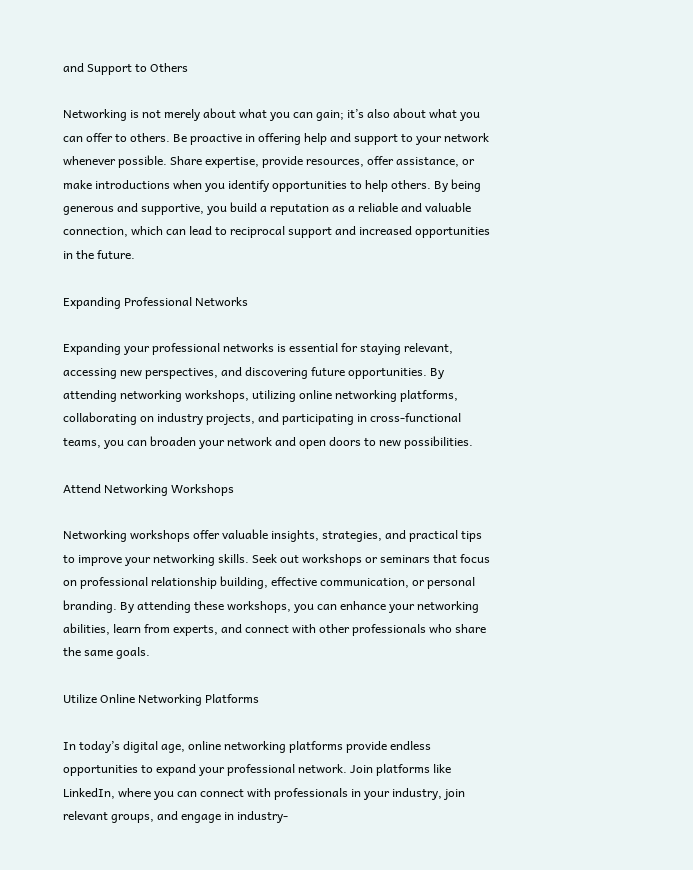and Support to Others

Networking is not merely about what you can gain; it’s also about what you can offer to others. Be proactive in offering help and support to your network whenever possible. Share expertise, provide resources, offer assistance, or make introductions when you identify opportunities to help others. By being generous and supportive, you build a reputation as a reliable and valuable connection, which can lead to reciprocal support and increased opportunities in the future.

Expanding Professional Networks

Expanding your professional networks is essential for staying relevant, accessing new perspectives, and discovering future opportunities. By attending networking workshops, utilizing online networking platforms, collaborating on industry projects, and participating in cross-functional teams, you can broaden your network and open doors to new possibilities.

Attend Networking Workshops

Networking workshops offer valuable insights, strategies, and practical tips to improve your networking skills. Seek out workshops or seminars that focus on professional relationship building, effective communication, or personal branding. By attending these workshops, you can enhance your networking abilities, learn from experts, and connect with other professionals who share the same goals.

Utilize Online Networking Platforms

In today’s digital age, online networking platforms provide endless opportunities to expand your professional network. Join platforms like LinkedIn, where you can connect with professionals in your industry, join relevant groups, and engage in industry-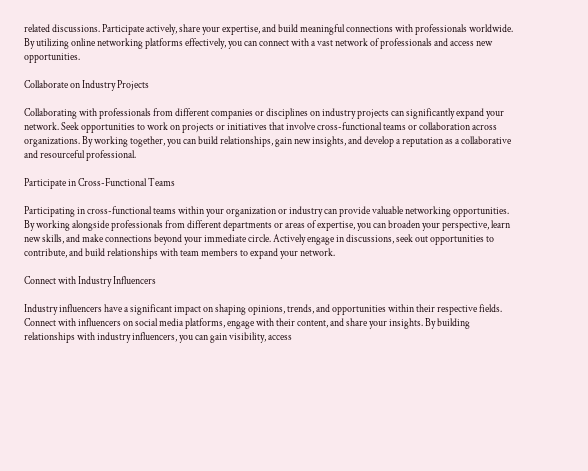related discussions. Participate actively, share your expertise, and build meaningful connections with professionals worldwide. By utilizing online networking platforms effectively, you can connect with a vast network of professionals and access new opportunities.

Collaborate on Industry Projects

Collaborating with professionals from different companies or disciplines on industry projects can significantly expand your network. Seek opportunities to work on projects or initiatives that involve cross-functional teams or collaboration across organizations. By working together, you can build relationships, gain new insights, and develop a reputation as a collaborative and resourceful professional.

Participate in Cross-Functional Teams

Participating in cross-functional teams within your organization or industry can provide valuable networking opportunities. By working alongside professionals from different departments or areas of expertise, you can broaden your perspective, learn new skills, and make connections beyond your immediate circle. Actively engage in discussions, seek out opportunities to contribute, and build relationships with team members to expand your network.

Connect with Industry Influencers

Industry influencers have a significant impact on shaping opinions, trends, and opportunities within their respective fields. Connect with influencers on social media platforms, engage with their content, and share your insights. By building relationships with industry influencers, you can gain visibility, access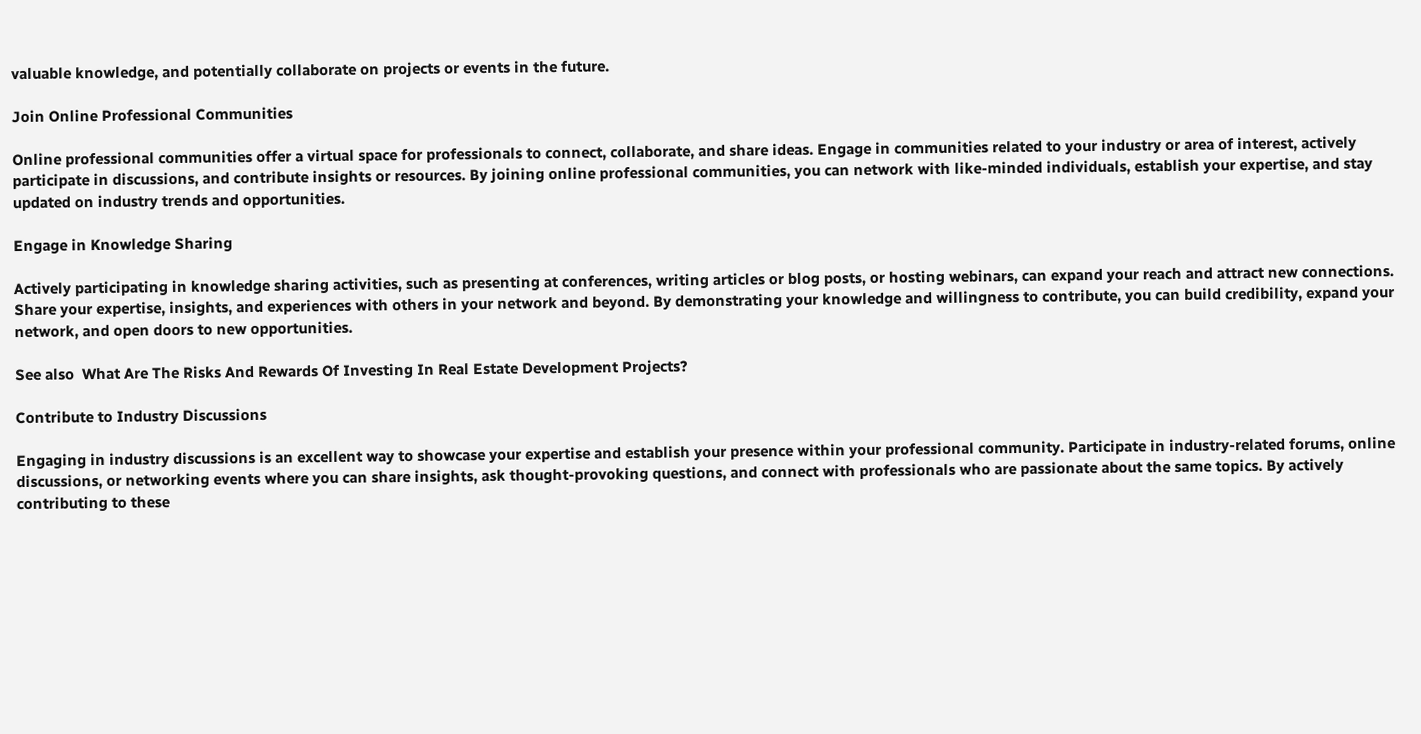valuable knowledge, and potentially collaborate on projects or events in the future.

Join Online Professional Communities

Online professional communities offer a virtual space for professionals to connect, collaborate, and share ideas. Engage in communities related to your industry or area of interest, actively participate in discussions, and contribute insights or resources. By joining online professional communities, you can network with like-minded individuals, establish your expertise, and stay updated on industry trends and opportunities.

Engage in Knowledge Sharing

Actively participating in knowledge sharing activities, such as presenting at conferences, writing articles or blog posts, or hosting webinars, can expand your reach and attract new connections. Share your expertise, insights, and experiences with others in your network and beyond. By demonstrating your knowledge and willingness to contribute, you can build credibility, expand your network, and open doors to new opportunities.

See also  What Are The Risks And Rewards Of Investing In Real Estate Development Projects?

Contribute to Industry Discussions

Engaging in industry discussions is an excellent way to showcase your expertise and establish your presence within your professional community. Participate in industry-related forums, online discussions, or networking events where you can share insights, ask thought-provoking questions, and connect with professionals who are passionate about the same topics. By actively contributing to these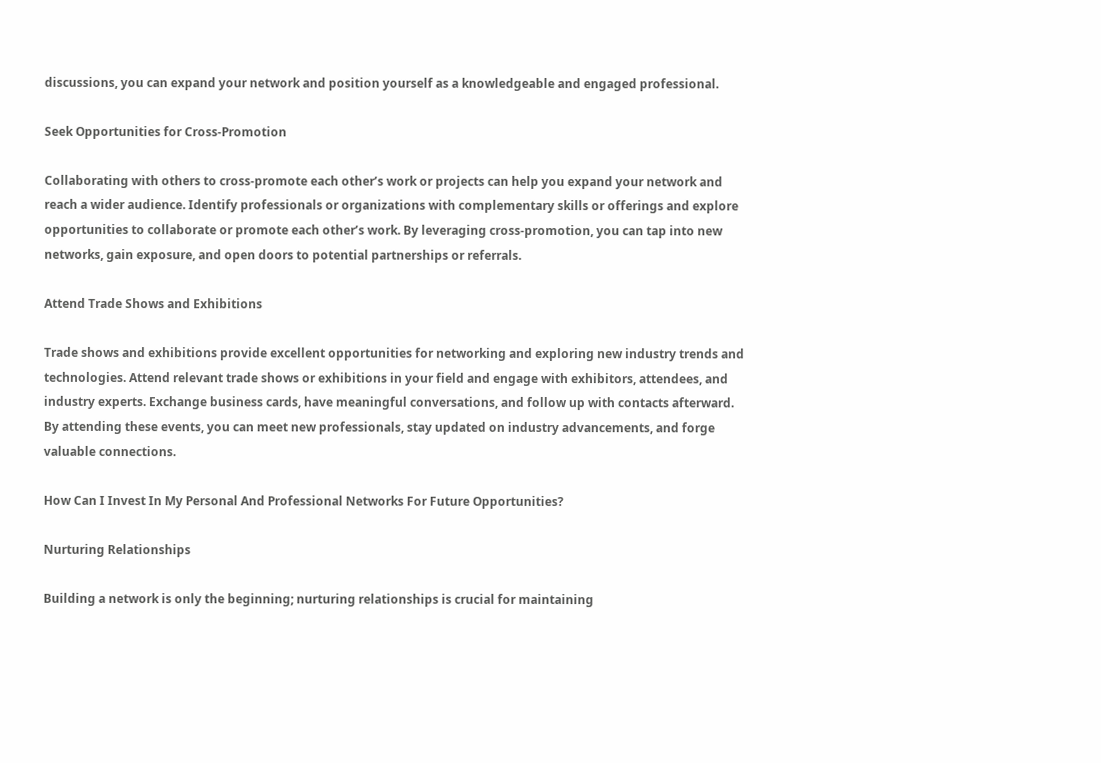discussions, you can expand your network and position yourself as a knowledgeable and engaged professional.

Seek Opportunities for Cross-Promotion

Collaborating with others to cross-promote each other’s work or projects can help you expand your network and reach a wider audience. Identify professionals or organizations with complementary skills or offerings and explore opportunities to collaborate or promote each other’s work. By leveraging cross-promotion, you can tap into new networks, gain exposure, and open doors to potential partnerships or referrals.

Attend Trade Shows and Exhibitions

Trade shows and exhibitions provide excellent opportunities for networking and exploring new industry trends and technologies. Attend relevant trade shows or exhibitions in your field and engage with exhibitors, attendees, and industry experts. Exchange business cards, have meaningful conversations, and follow up with contacts afterward. By attending these events, you can meet new professionals, stay updated on industry advancements, and forge valuable connections.

How Can I Invest In My Personal And Professional Networks For Future Opportunities?

Nurturing Relationships

Building a network is only the beginning; nurturing relationships is crucial for maintaining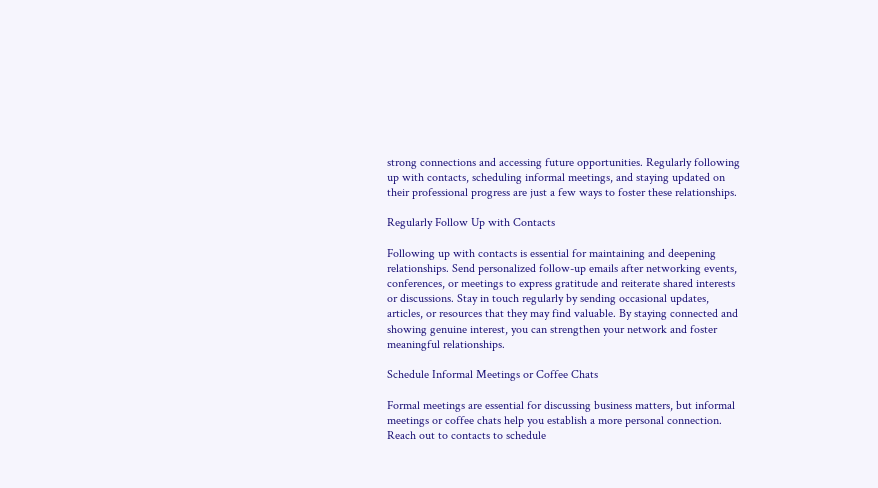strong connections and accessing future opportunities. Regularly following up with contacts, scheduling informal meetings, and staying updated on their professional progress are just a few ways to foster these relationships.

Regularly Follow Up with Contacts

Following up with contacts is essential for maintaining and deepening relationships. Send personalized follow-up emails after networking events, conferences, or meetings to express gratitude and reiterate shared interests or discussions. Stay in touch regularly by sending occasional updates, articles, or resources that they may find valuable. By staying connected and showing genuine interest, you can strengthen your network and foster meaningful relationships.

Schedule Informal Meetings or Coffee Chats

Formal meetings are essential for discussing business matters, but informal meetings or coffee chats help you establish a more personal connection. Reach out to contacts to schedule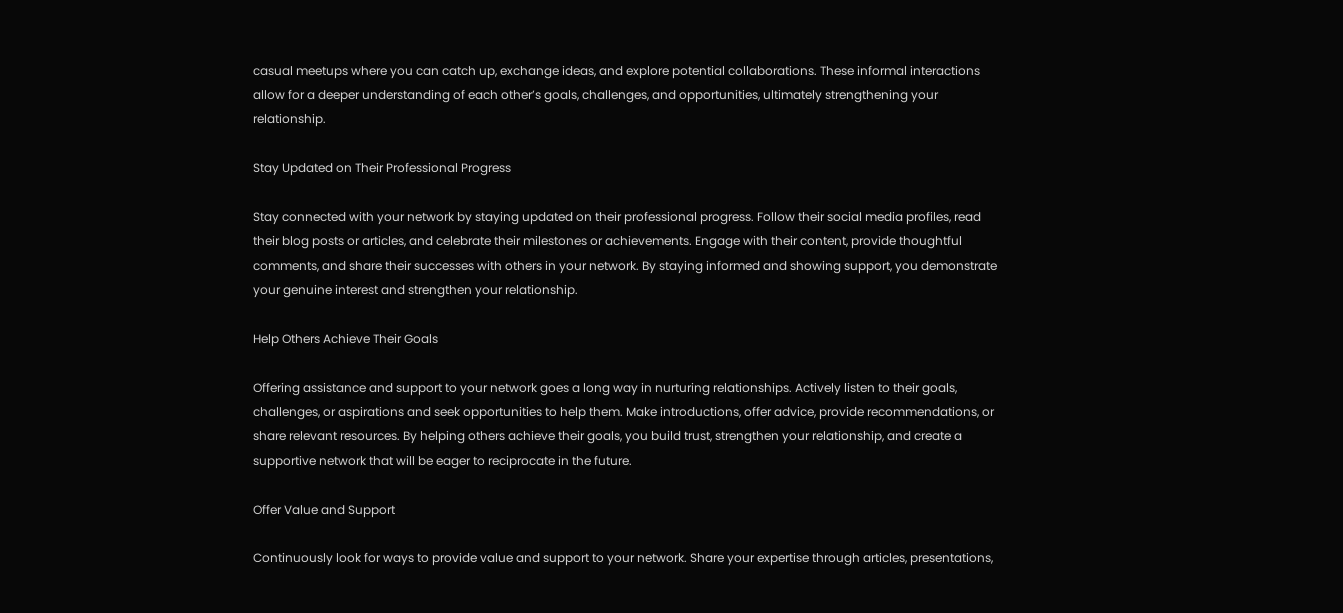casual meetups where you can catch up, exchange ideas, and explore potential collaborations. These informal interactions allow for a deeper understanding of each other’s goals, challenges, and opportunities, ultimately strengthening your relationship.

Stay Updated on Their Professional Progress

Stay connected with your network by staying updated on their professional progress. Follow their social media profiles, read their blog posts or articles, and celebrate their milestones or achievements. Engage with their content, provide thoughtful comments, and share their successes with others in your network. By staying informed and showing support, you demonstrate your genuine interest and strengthen your relationship.

Help Others Achieve Their Goals

Offering assistance and support to your network goes a long way in nurturing relationships. Actively listen to their goals, challenges, or aspirations and seek opportunities to help them. Make introductions, offer advice, provide recommendations, or share relevant resources. By helping others achieve their goals, you build trust, strengthen your relationship, and create a supportive network that will be eager to reciprocate in the future.

Offer Value and Support

Continuously look for ways to provide value and support to your network. Share your expertise through articles, presentations,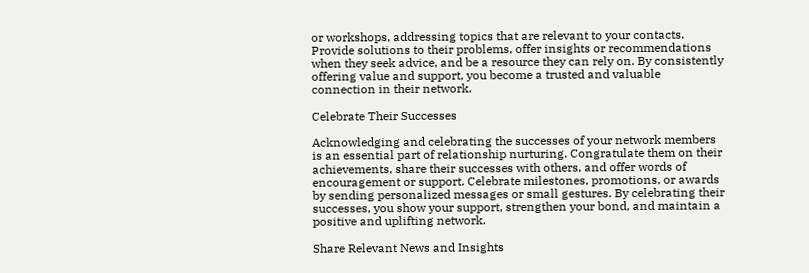or workshops, addressing topics that are relevant to your contacts. Provide solutions to their problems, offer insights or recommendations when they seek advice, and be a resource they can rely on. By consistently offering value and support, you become a trusted and valuable connection in their network.

Celebrate Their Successes

Acknowledging and celebrating the successes of your network members is an essential part of relationship nurturing. Congratulate them on their achievements, share their successes with others, and offer words of encouragement or support. Celebrate milestones, promotions, or awards by sending personalized messages or small gestures. By celebrating their successes, you show your support, strengthen your bond, and maintain a positive and uplifting network.

Share Relevant News and Insights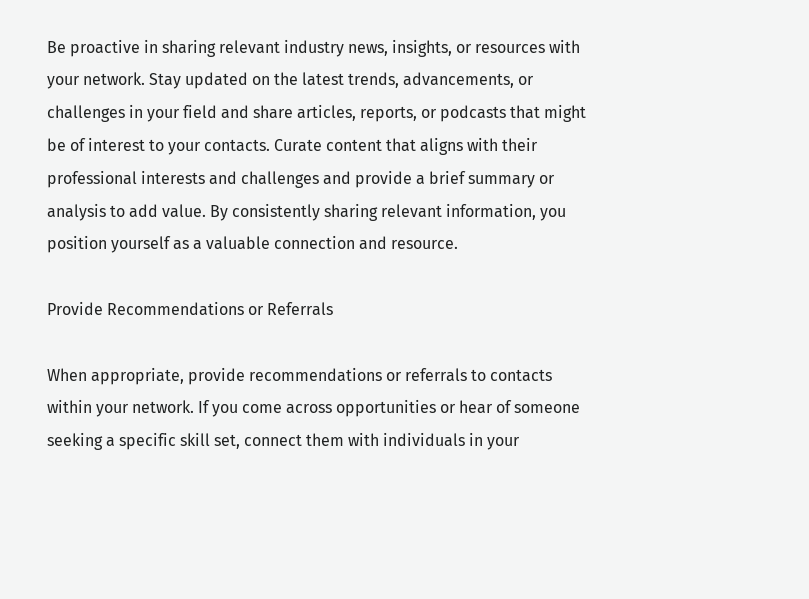Be proactive in sharing relevant industry news, insights, or resources with your network. Stay updated on the latest trends, advancements, or challenges in your field and share articles, reports, or podcasts that might be of interest to your contacts. Curate content that aligns with their professional interests and challenges and provide a brief summary or analysis to add value. By consistently sharing relevant information, you position yourself as a valuable connection and resource.

Provide Recommendations or Referrals

When appropriate, provide recommendations or referrals to contacts within your network. If you come across opportunities or hear of someone seeking a specific skill set, connect them with individuals in your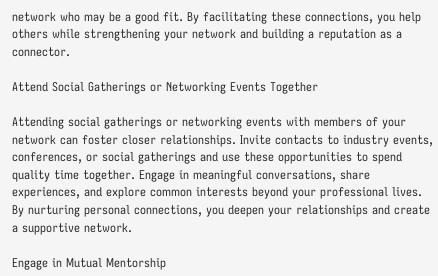network who may be a good fit. By facilitating these connections, you help others while strengthening your network and building a reputation as a connector.

Attend Social Gatherings or Networking Events Together

Attending social gatherings or networking events with members of your network can foster closer relationships. Invite contacts to industry events, conferences, or social gatherings and use these opportunities to spend quality time together. Engage in meaningful conversations, share experiences, and explore common interests beyond your professional lives. By nurturing personal connections, you deepen your relationships and create a supportive network.

Engage in Mutual Mentorship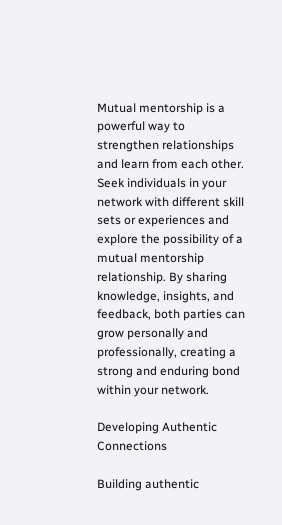Mutual mentorship is a powerful way to strengthen relationships and learn from each other. Seek individuals in your network with different skill sets or experiences and explore the possibility of a mutual mentorship relationship. By sharing knowledge, insights, and feedback, both parties can grow personally and professionally, creating a strong and enduring bond within your network.

Developing Authentic Connections

Building authentic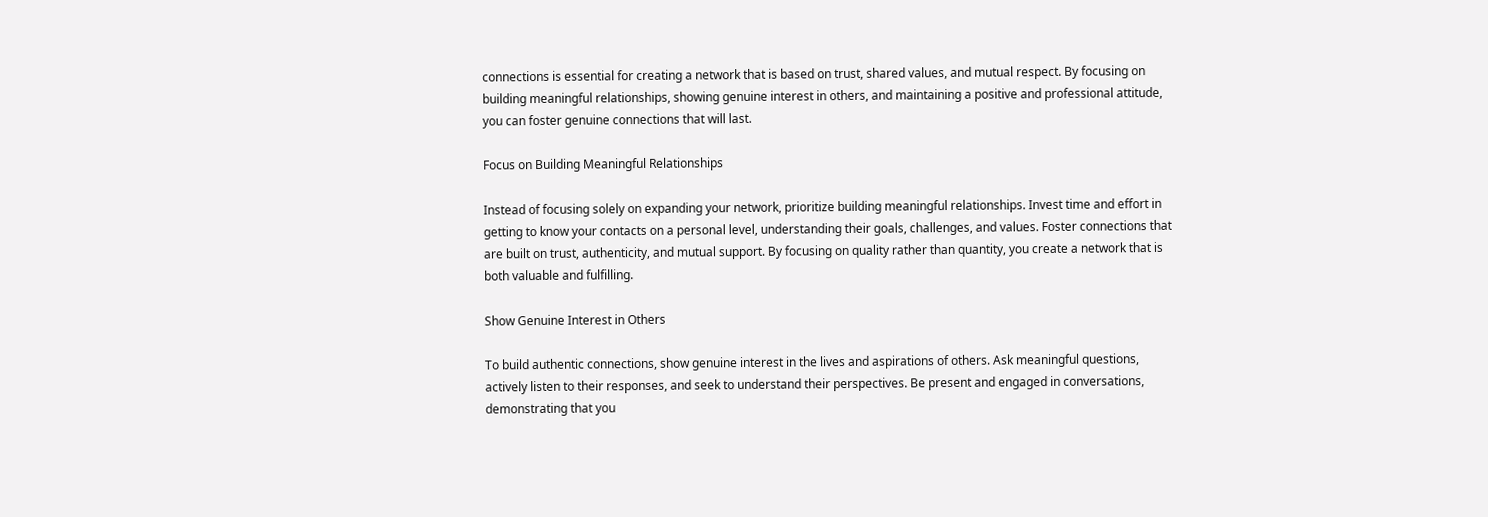connections is essential for creating a network that is based on trust, shared values, and mutual respect. By focusing on building meaningful relationships, showing genuine interest in others, and maintaining a positive and professional attitude, you can foster genuine connections that will last.

Focus on Building Meaningful Relationships

Instead of focusing solely on expanding your network, prioritize building meaningful relationships. Invest time and effort in getting to know your contacts on a personal level, understanding their goals, challenges, and values. Foster connections that are built on trust, authenticity, and mutual support. By focusing on quality rather than quantity, you create a network that is both valuable and fulfilling.

Show Genuine Interest in Others

To build authentic connections, show genuine interest in the lives and aspirations of others. Ask meaningful questions, actively listen to their responses, and seek to understand their perspectives. Be present and engaged in conversations, demonstrating that you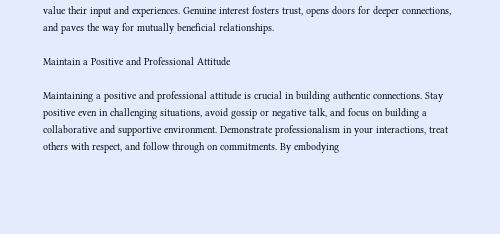value their input and experiences. Genuine interest fosters trust, opens doors for deeper connections, and paves the way for mutually beneficial relationships.

Maintain a Positive and Professional Attitude

Maintaining a positive and professional attitude is crucial in building authentic connections. Stay positive even in challenging situations, avoid gossip or negative talk, and focus on building a collaborative and supportive environment. Demonstrate professionalism in your interactions, treat others with respect, and follow through on commitments. By embodying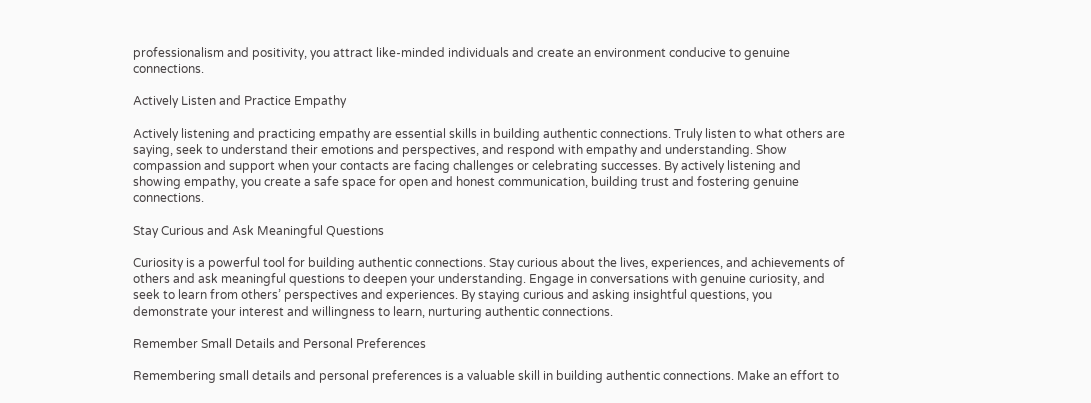professionalism and positivity, you attract like-minded individuals and create an environment conducive to genuine connections.

Actively Listen and Practice Empathy

Actively listening and practicing empathy are essential skills in building authentic connections. Truly listen to what others are saying, seek to understand their emotions and perspectives, and respond with empathy and understanding. Show compassion and support when your contacts are facing challenges or celebrating successes. By actively listening and showing empathy, you create a safe space for open and honest communication, building trust and fostering genuine connections.

Stay Curious and Ask Meaningful Questions

Curiosity is a powerful tool for building authentic connections. Stay curious about the lives, experiences, and achievements of others and ask meaningful questions to deepen your understanding. Engage in conversations with genuine curiosity, and seek to learn from others’ perspectives and experiences. By staying curious and asking insightful questions, you demonstrate your interest and willingness to learn, nurturing authentic connections.

Remember Small Details and Personal Preferences

Remembering small details and personal preferences is a valuable skill in building authentic connections. Make an effort to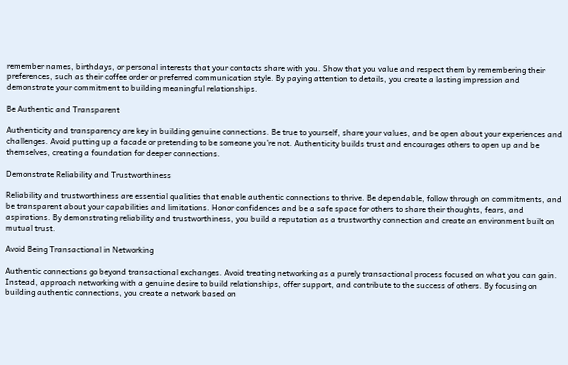remember names, birthdays, or personal interests that your contacts share with you. Show that you value and respect them by remembering their preferences, such as their coffee order or preferred communication style. By paying attention to details, you create a lasting impression and demonstrate your commitment to building meaningful relationships.

Be Authentic and Transparent

Authenticity and transparency are key in building genuine connections. Be true to yourself, share your values, and be open about your experiences and challenges. Avoid putting up a facade or pretending to be someone you’re not. Authenticity builds trust and encourages others to open up and be themselves, creating a foundation for deeper connections.

Demonstrate Reliability and Trustworthiness

Reliability and trustworthiness are essential qualities that enable authentic connections to thrive. Be dependable, follow through on commitments, and be transparent about your capabilities and limitations. Honor confidences and be a safe space for others to share their thoughts, fears, and aspirations. By demonstrating reliability and trustworthiness, you build a reputation as a trustworthy connection and create an environment built on mutual trust.

Avoid Being Transactional in Networking

Authentic connections go beyond transactional exchanges. Avoid treating networking as a purely transactional process focused on what you can gain. Instead, approach networking with a genuine desire to build relationships, offer support, and contribute to the success of others. By focusing on building authentic connections, you create a network based on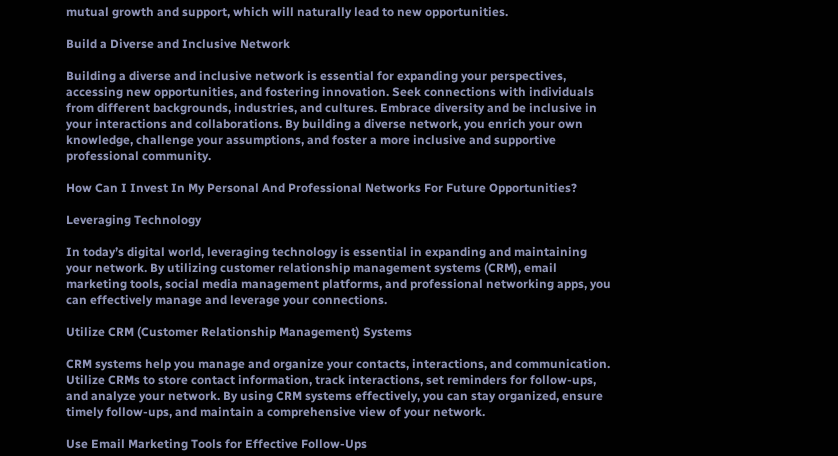mutual growth and support, which will naturally lead to new opportunities.

Build a Diverse and Inclusive Network

Building a diverse and inclusive network is essential for expanding your perspectives, accessing new opportunities, and fostering innovation. Seek connections with individuals from different backgrounds, industries, and cultures. Embrace diversity and be inclusive in your interactions and collaborations. By building a diverse network, you enrich your own knowledge, challenge your assumptions, and foster a more inclusive and supportive professional community.

How Can I Invest In My Personal And Professional Networks For Future Opportunities?

Leveraging Technology

In today’s digital world, leveraging technology is essential in expanding and maintaining your network. By utilizing customer relationship management systems (CRM), email marketing tools, social media management platforms, and professional networking apps, you can effectively manage and leverage your connections.

Utilize CRM (Customer Relationship Management) Systems

CRM systems help you manage and organize your contacts, interactions, and communication. Utilize CRMs to store contact information, track interactions, set reminders for follow-ups, and analyze your network. By using CRM systems effectively, you can stay organized, ensure timely follow-ups, and maintain a comprehensive view of your network.

Use Email Marketing Tools for Effective Follow-Ups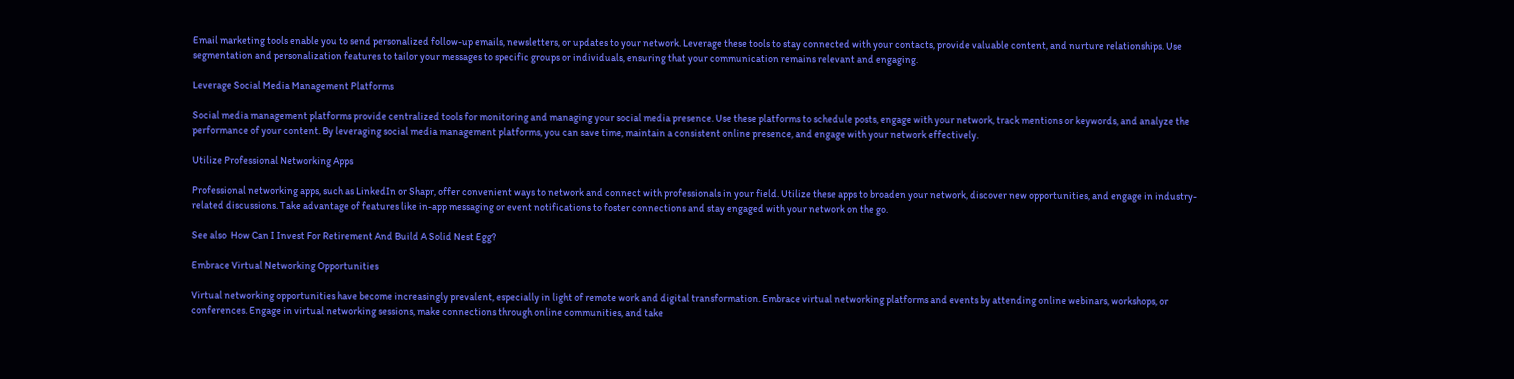Email marketing tools enable you to send personalized follow-up emails, newsletters, or updates to your network. Leverage these tools to stay connected with your contacts, provide valuable content, and nurture relationships. Use segmentation and personalization features to tailor your messages to specific groups or individuals, ensuring that your communication remains relevant and engaging.

Leverage Social Media Management Platforms

Social media management platforms provide centralized tools for monitoring and managing your social media presence. Use these platforms to schedule posts, engage with your network, track mentions or keywords, and analyze the performance of your content. By leveraging social media management platforms, you can save time, maintain a consistent online presence, and engage with your network effectively.

Utilize Professional Networking Apps

Professional networking apps, such as LinkedIn or Shapr, offer convenient ways to network and connect with professionals in your field. Utilize these apps to broaden your network, discover new opportunities, and engage in industry-related discussions. Take advantage of features like in-app messaging or event notifications to foster connections and stay engaged with your network on the go.

See also  How Can I Invest For Retirement And Build A Solid Nest Egg?

Embrace Virtual Networking Opportunities

Virtual networking opportunities have become increasingly prevalent, especially in light of remote work and digital transformation. Embrace virtual networking platforms and events by attending online webinars, workshops, or conferences. Engage in virtual networking sessions, make connections through online communities, and take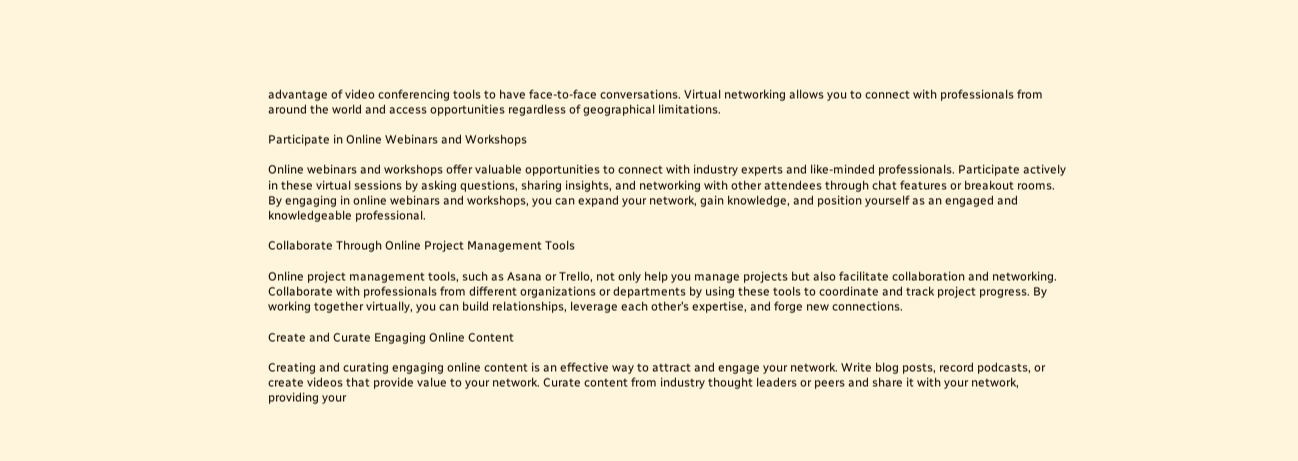advantage of video conferencing tools to have face-to-face conversations. Virtual networking allows you to connect with professionals from around the world and access opportunities regardless of geographical limitations.

Participate in Online Webinars and Workshops

Online webinars and workshops offer valuable opportunities to connect with industry experts and like-minded professionals. Participate actively in these virtual sessions by asking questions, sharing insights, and networking with other attendees through chat features or breakout rooms. By engaging in online webinars and workshops, you can expand your network, gain knowledge, and position yourself as an engaged and knowledgeable professional.

Collaborate Through Online Project Management Tools

Online project management tools, such as Asana or Trello, not only help you manage projects but also facilitate collaboration and networking. Collaborate with professionals from different organizations or departments by using these tools to coordinate and track project progress. By working together virtually, you can build relationships, leverage each other’s expertise, and forge new connections.

Create and Curate Engaging Online Content

Creating and curating engaging online content is an effective way to attract and engage your network. Write blog posts, record podcasts, or create videos that provide value to your network. Curate content from industry thought leaders or peers and share it with your network, providing your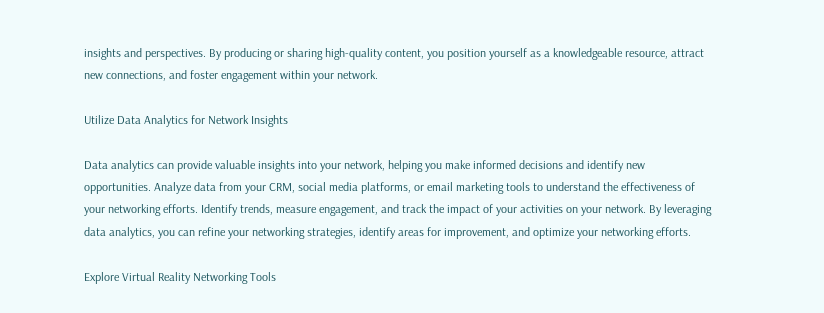insights and perspectives. By producing or sharing high-quality content, you position yourself as a knowledgeable resource, attract new connections, and foster engagement within your network.

Utilize Data Analytics for Network Insights

Data analytics can provide valuable insights into your network, helping you make informed decisions and identify new opportunities. Analyze data from your CRM, social media platforms, or email marketing tools to understand the effectiveness of your networking efforts. Identify trends, measure engagement, and track the impact of your activities on your network. By leveraging data analytics, you can refine your networking strategies, identify areas for improvement, and optimize your networking efforts.

Explore Virtual Reality Networking Tools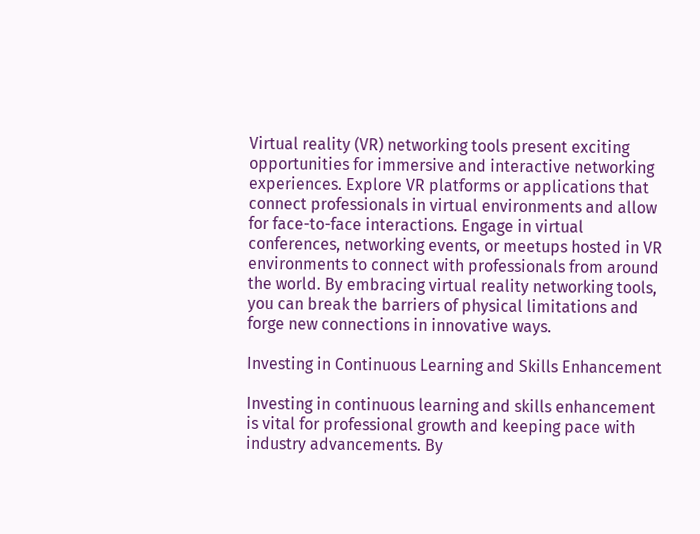Virtual reality (VR) networking tools present exciting opportunities for immersive and interactive networking experiences. Explore VR platforms or applications that connect professionals in virtual environments and allow for face-to-face interactions. Engage in virtual conferences, networking events, or meetups hosted in VR environments to connect with professionals from around the world. By embracing virtual reality networking tools, you can break the barriers of physical limitations and forge new connections in innovative ways.

Investing in Continuous Learning and Skills Enhancement

Investing in continuous learning and skills enhancement is vital for professional growth and keeping pace with industry advancements. By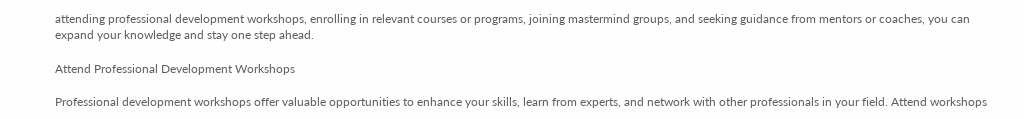attending professional development workshops, enrolling in relevant courses or programs, joining mastermind groups, and seeking guidance from mentors or coaches, you can expand your knowledge and stay one step ahead.

Attend Professional Development Workshops

Professional development workshops offer valuable opportunities to enhance your skills, learn from experts, and network with other professionals in your field. Attend workshops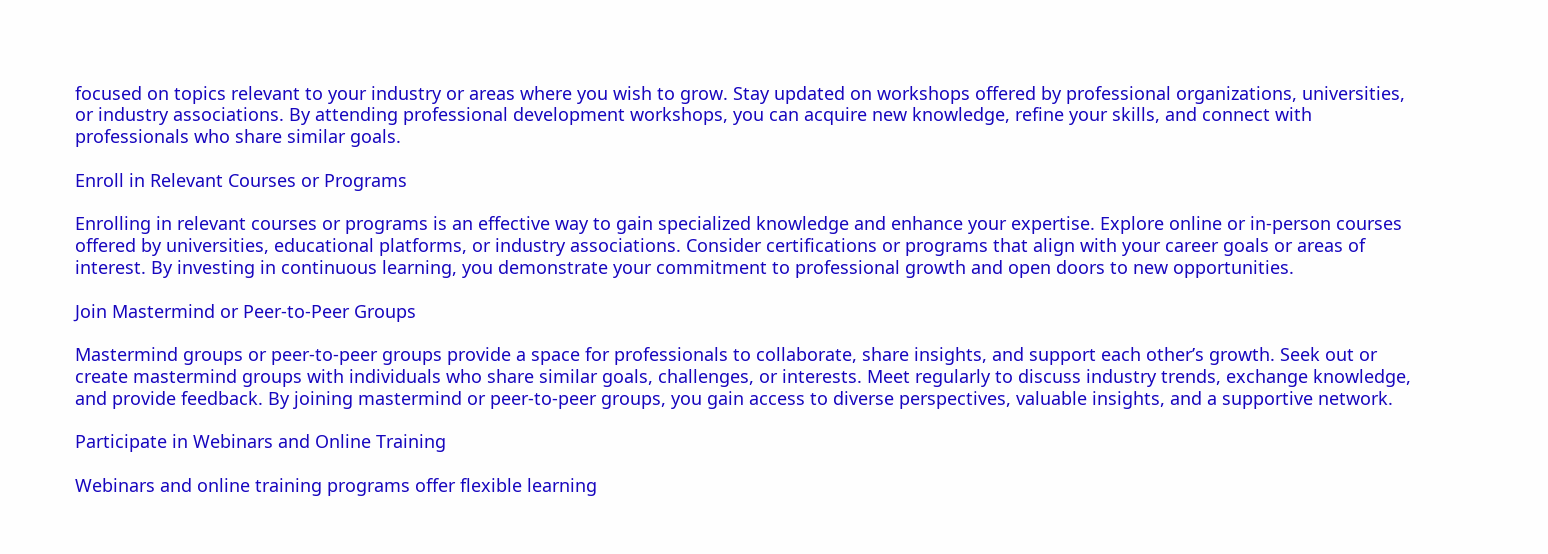focused on topics relevant to your industry or areas where you wish to grow. Stay updated on workshops offered by professional organizations, universities, or industry associations. By attending professional development workshops, you can acquire new knowledge, refine your skills, and connect with professionals who share similar goals.

Enroll in Relevant Courses or Programs

Enrolling in relevant courses or programs is an effective way to gain specialized knowledge and enhance your expertise. Explore online or in-person courses offered by universities, educational platforms, or industry associations. Consider certifications or programs that align with your career goals or areas of interest. By investing in continuous learning, you demonstrate your commitment to professional growth and open doors to new opportunities.

Join Mastermind or Peer-to-Peer Groups

Mastermind groups or peer-to-peer groups provide a space for professionals to collaborate, share insights, and support each other’s growth. Seek out or create mastermind groups with individuals who share similar goals, challenges, or interests. Meet regularly to discuss industry trends, exchange knowledge, and provide feedback. By joining mastermind or peer-to-peer groups, you gain access to diverse perspectives, valuable insights, and a supportive network.

Participate in Webinars and Online Training

Webinars and online training programs offer flexible learning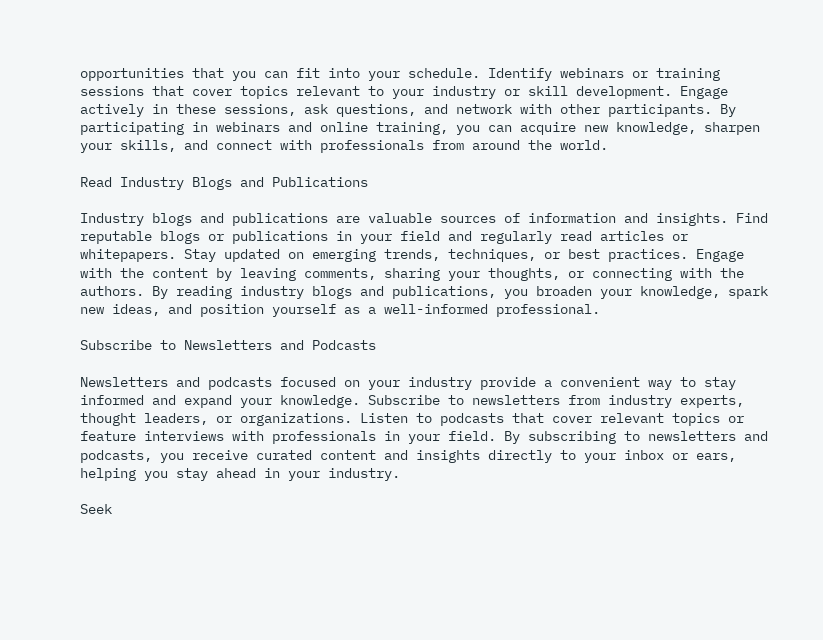opportunities that you can fit into your schedule. Identify webinars or training sessions that cover topics relevant to your industry or skill development. Engage actively in these sessions, ask questions, and network with other participants. By participating in webinars and online training, you can acquire new knowledge, sharpen your skills, and connect with professionals from around the world.

Read Industry Blogs and Publications

Industry blogs and publications are valuable sources of information and insights. Find reputable blogs or publications in your field and regularly read articles or whitepapers. Stay updated on emerging trends, techniques, or best practices. Engage with the content by leaving comments, sharing your thoughts, or connecting with the authors. By reading industry blogs and publications, you broaden your knowledge, spark new ideas, and position yourself as a well-informed professional.

Subscribe to Newsletters and Podcasts

Newsletters and podcasts focused on your industry provide a convenient way to stay informed and expand your knowledge. Subscribe to newsletters from industry experts, thought leaders, or organizations. Listen to podcasts that cover relevant topics or feature interviews with professionals in your field. By subscribing to newsletters and podcasts, you receive curated content and insights directly to your inbox or ears, helping you stay ahead in your industry.

Seek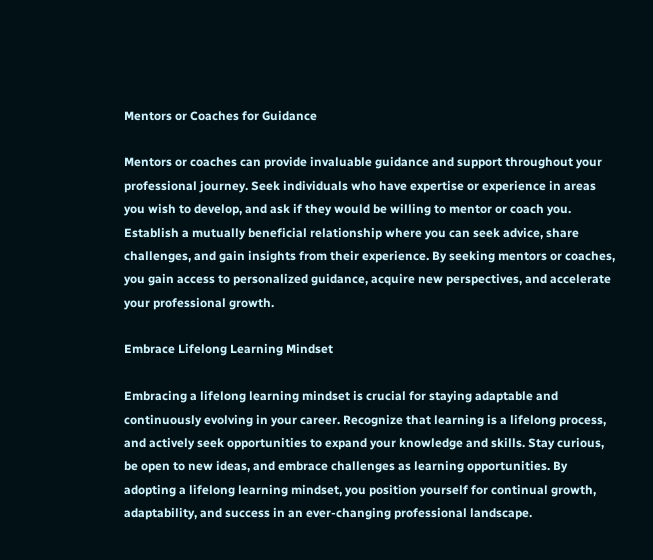Mentors or Coaches for Guidance

Mentors or coaches can provide invaluable guidance and support throughout your professional journey. Seek individuals who have expertise or experience in areas you wish to develop, and ask if they would be willing to mentor or coach you. Establish a mutually beneficial relationship where you can seek advice, share challenges, and gain insights from their experience. By seeking mentors or coaches, you gain access to personalized guidance, acquire new perspectives, and accelerate your professional growth.

Embrace Lifelong Learning Mindset

Embracing a lifelong learning mindset is crucial for staying adaptable and continuously evolving in your career. Recognize that learning is a lifelong process, and actively seek opportunities to expand your knowledge and skills. Stay curious, be open to new ideas, and embrace challenges as learning opportunities. By adopting a lifelong learning mindset, you position yourself for continual growth, adaptability, and success in an ever-changing professional landscape.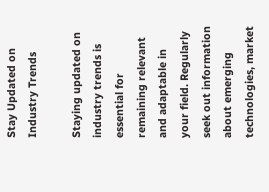Stay Updated on Industry Trends

Staying updated on industry trends is essential for remaining relevant and adaptable in your field. Regularly seek out information about emerging technologies, market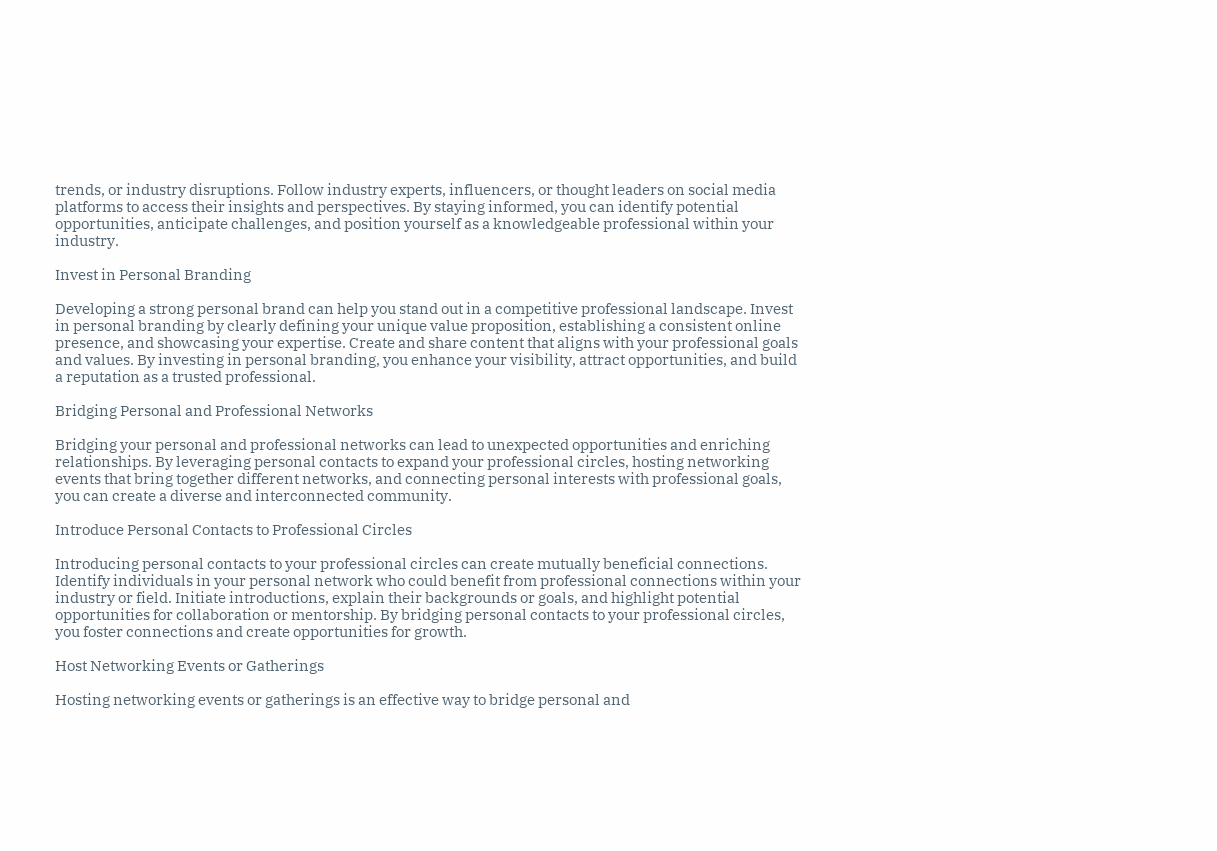trends, or industry disruptions. Follow industry experts, influencers, or thought leaders on social media platforms to access their insights and perspectives. By staying informed, you can identify potential opportunities, anticipate challenges, and position yourself as a knowledgeable professional within your industry.

Invest in Personal Branding

Developing a strong personal brand can help you stand out in a competitive professional landscape. Invest in personal branding by clearly defining your unique value proposition, establishing a consistent online presence, and showcasing your expertise. Create and share content that aligns with your professional goals and values. By investing in personal branding, you enhance your visibility, attract opportunities, and build a reputation as a trusted professional.

Bridging Personal and Professional Networks

Bridging your personal and professional networks can lead to unexpected opportunities and enriching relationships. By leveraging personal contacts to expand your professional circles, hosting networking events that bring together different networks, and connecting personal interests with professional goals, you can create a diverse and interconnected community.

Introduce Personal Contacts to Professional Circles

Introducing personal contacts to your professional circles can create mutually beneficial connections. Identify individuals in your personal network who could benefit from professional connections within your industry or field. Initiate introductions, explain their backgrounds or goals, and highlight potential opportunities for collaboration or mentorship. By bridging personal contacts to your professional circles, you foster connections and create opportunities for growth.

Host Networking Events or Gatherings

Hosting networking events or gatherings is an effective way to bridge personal and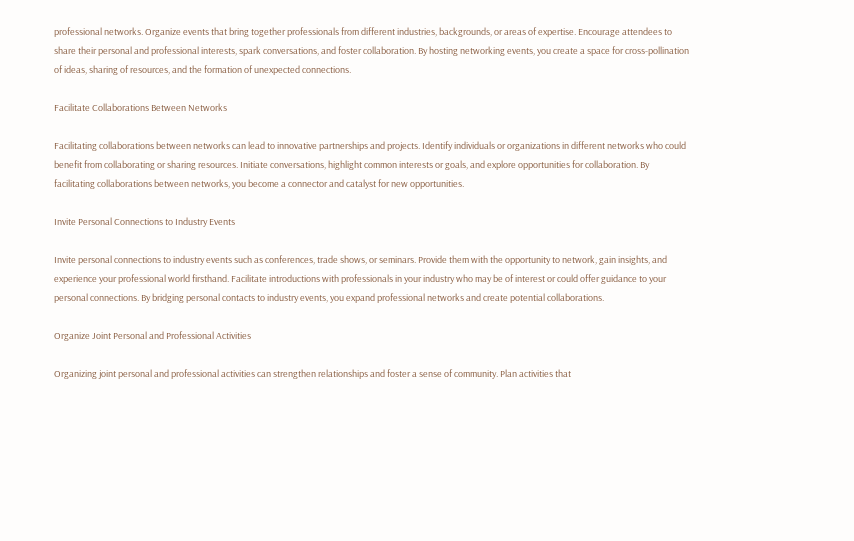professional networks. Organize events that bring together professionals from different industries, backgrounds, or areas of expertise. Encourage attendees to share their personal and professional interests, spark conversations, and foster collaboration. By hosting networking events, you create a space for cross-pollination of ideas, sharing of resources, and the formation of unexpected connections.

Facilitate Collaborations Between Networks

Facilitating collaborations between networks can lead to innovative partnerships and projects. Identify individuals or organizations in different networks who could benefit from collaborating or sharing resources. Initiate conversations, highlight common interests or goals, and explore opportunities for collaboration. By facilitating collaborations between networks, you become a connector and catalyst for new opportunities.

Invite Personal Connections to Industry Events

Invite personal connections to industry events such as conferences, trade shows, or seminars. Provide them with the opportunity to network, gain insights, and experience your professional world firsthand. Facilitate introductions with professionals in your industry who may be of interest or could offer guidance to your personal connections. By bridging personal contacts to industry events, you expand professional networks and create potential collaborations.

Organize Joint Personal and Professional Activities

Organizing joint personal and professional activities can strengthen relationships and foster a sense of community. Plan activities that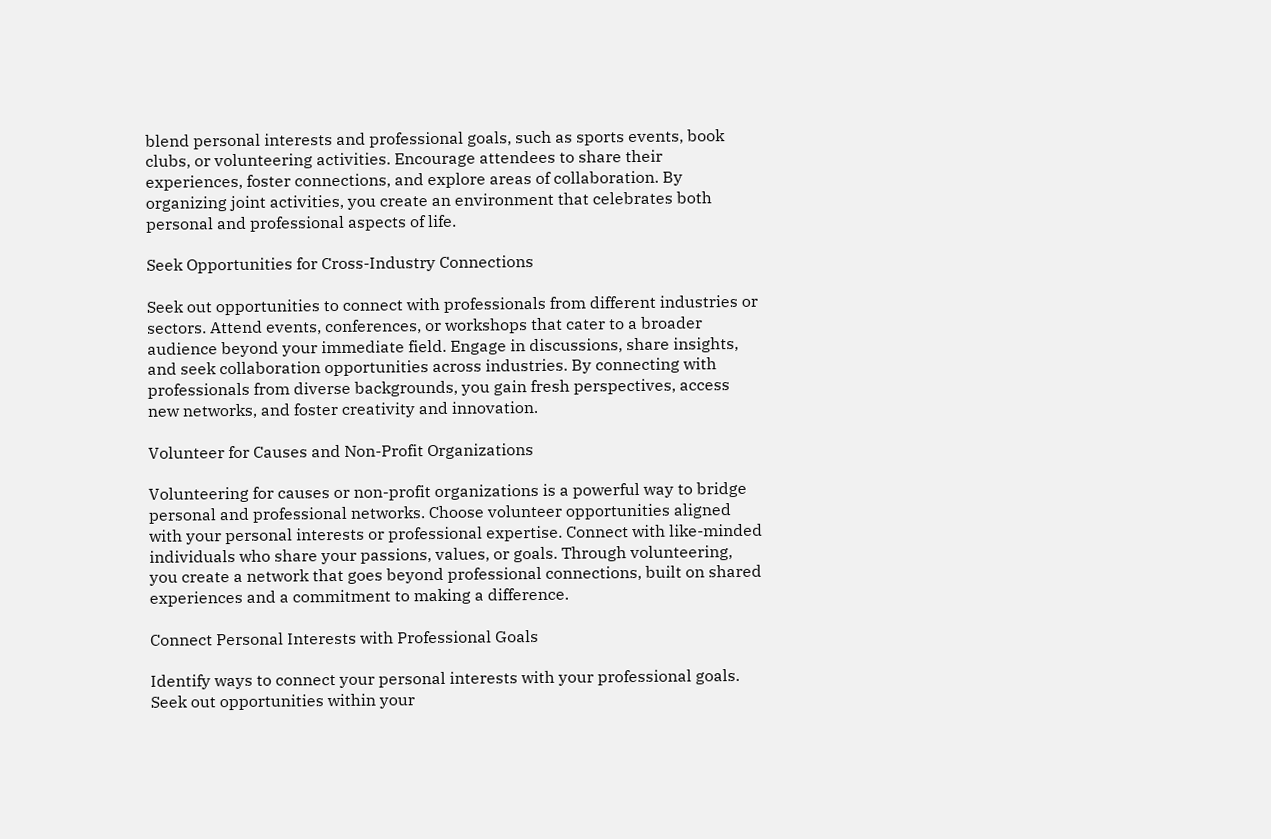blend personal interests and professional goals, such as sports events, book clubs, or volunteering activities. Encourage attendees to share their experiences, foster connections, and explore areas of collaboration. By organizing joint activities, you create an environment that celebrates both personal and professional aspects of life.

Seek Opportunities for Cross-Industry Connections

Seek out opportunities to connect with professionals from different industries or sectors. Attend events, conferences, or workshops that cater to a broader audience beyond your immediate field. Engage in discussions, share insights, and seek collaboration opportunities across industries. By connecting with professionals from diverse backgrounds, you gain fresh perspectives, access new networks, and foster creativity and innovation.

Volunteer for Causes and Non-Profit Organizations

Volunteering for causes or non-profit organizations is a powerful way to bridge personal and professional networks. Choose volunteer opportunities aligned with your personal interests or professional expertise. Connect with like-minded individuals who share your passions, values, or goals. Through volunteering, you create a network that goes beyond professional connections, built on shared experiences and a commitment to making a difference.

Connect Personal Interests with Professional Goals

Identify ways to connect your personal interests with your professional goals. Seek out opportunities within your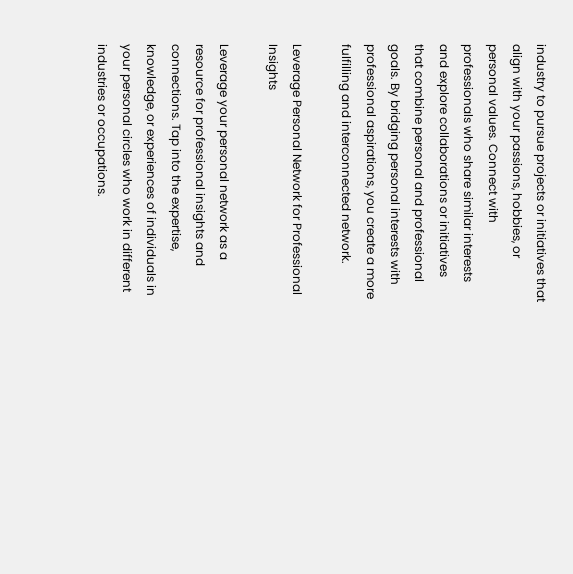industry to pursue projects or initiatives that align with your passions, hobbies, or personal values. Connect with professionals who share similar interests and explore collaborations or initiatives that combine personal and professional goals. By bridging personal interests with professional aspirations, you create a more fulfilling and interconnected network.

Leverage Personal Network for Professional Insights

Leverage your personal network as a resource for professional insights and connections. Tap into the expertise, knowledge, or experiences of individuals in your personal circles who work in different industries or occupations.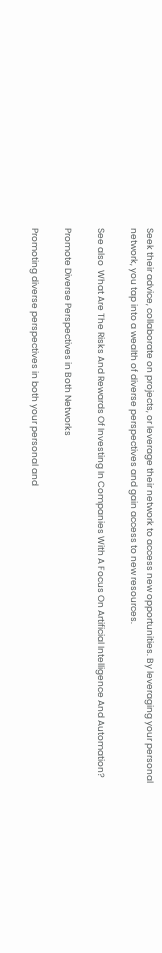Seek their advice, collaborate on projects, or leverage their network to access new opportunities. By leveraging your personal network, you tap into a wealth of diverse perspectives and gain access to new resources.

See also  What Are The Risks And Rewards Of Investing In Companies With A Focus On Artificial Intelligence And Automation?

Promote Diverse Perspectives in Both Networks

Promoting diverse perspectives in both your personal and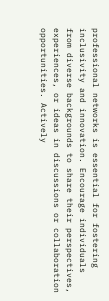professional networks is essential for fostering inclusivity and innovation. Encourage individuals from diverse backgrounds to share their perspectives, experiences, or ideas in discussions or collaboration opportunities. Actively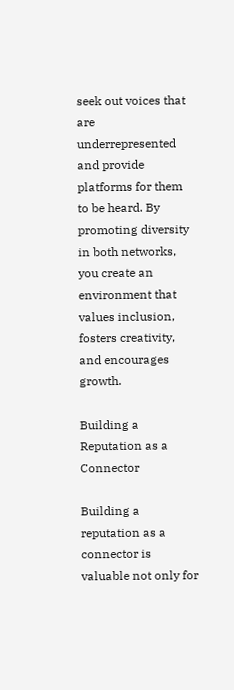seek out voices that are underrepresented and provide platforms for them to be heard. By promoting diversity in both networks, you create an environment that values inclusion, fosters creativity, and encourages growth.

Building a Reputation as a Connector

Building a reputation as a connector is valuable not only for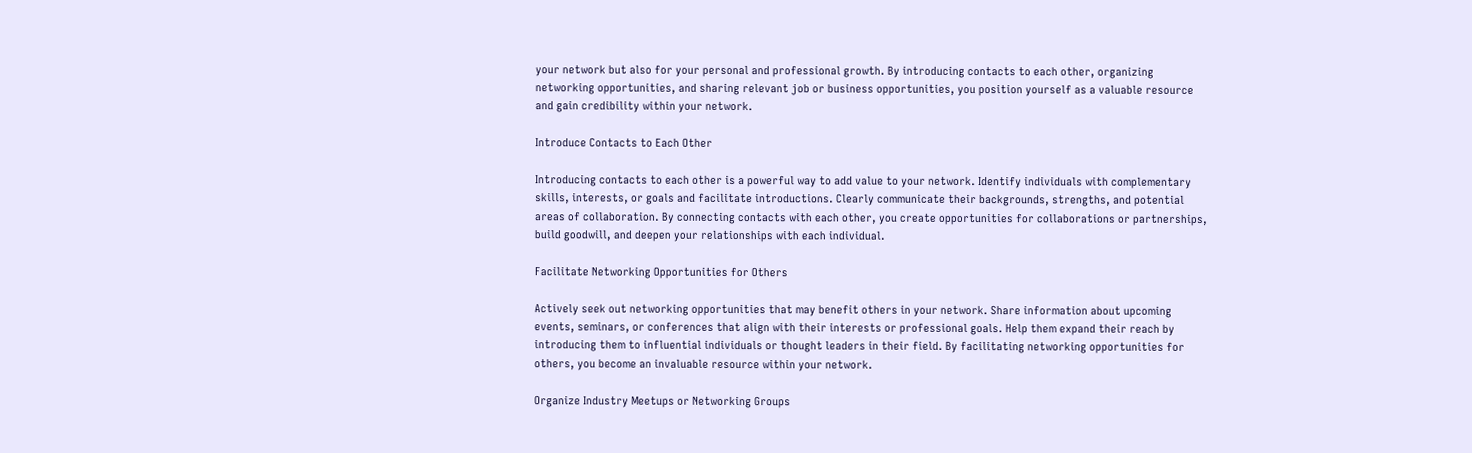your network but also for your personal and professional growth. By introducing contacts to each other, organizing networking opportunities, and sharing relevant job or business opportunities, you position yourself as a valuable resource and gain credibility within your network.

Introduce Contacts to Each Other

Introducing contacts to each other is a powerful way to add value to your network. Identify individuals with complementary skills, interests, or goals and facilitate introductions. Clearly communicate their backgrounds, strengths, and potential areas of collaboration. By connecting contacts with each other, you create opportunities for collaborations or partnerships, build goodwill, and deepen your relationships with each individual.

Facilitate Networking Opportunities for Others

Actively seek out networking opportunities that may benefit others in your network. Share information about upcoming events, seminars, or conferences that align with their interests or professional goals. Help them expand their reach by introducing them to influential individuals or thought leaders in their field. By facilitating networking opportunities for others, you become an invaluable resource within your network.

Organize Industry Meetups or Networking Groups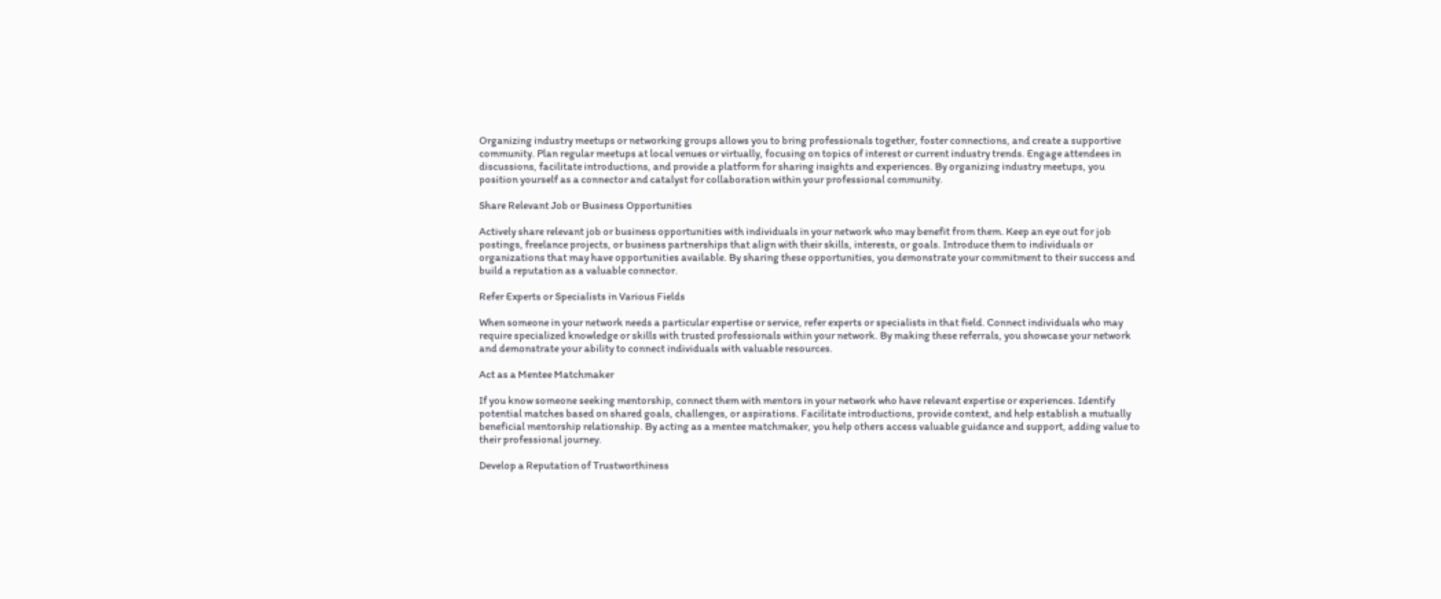Organizing industry meetups or networking groups allows you to bring professionals together, foster connections, and create a supportive community. Plan regular meetups at local venues or virtually, focusing on topics of interest or current industry trends. Engage attendees in discussions, facilitate introductions, and provide a platform for sharing insights and experiences. By organizing industry meetups, you position yourself as a connector and catalyst for collaboration within your professional community.

Share Relevant Job or Business Opportunities

Actively share relevant job or business opportunities with individuals in your network who may benefit from them. Keep an eye out for job postings, freelance projects, or business partnerships that align with their skills, interests, or goals. Introduce them to individuals or organizations that may have opportunities available. By sharing these opportunities, you demonstrate your commitment to their success and build a reputation as a valuable connector.

Refer Experts or Specialists in Various Fields

When someone in your network needs a particular expertise or service, refer experts or specialists in that field. Connect individuals who may require specialized knowledge or skills with trusted professionals within your network. By making these referrals, you showcase your network and demonstrate your ability to connect individuals with valuable resources.

Act as a Mentee Matchmaker

If you know someone seeking mentorship, connect them with mentors in your network who have relevant expertise or experiences. Identify potential matches based on shared goals, challenges, or aspirations. Facilitate introductions, provide context, and help establish a mutually beneficial mentorship relationship. By acting as a mentee matchmaker, you help others access valuable guidance and support, adding value to their professional journey.

Develop a Reputation of Trustworthiness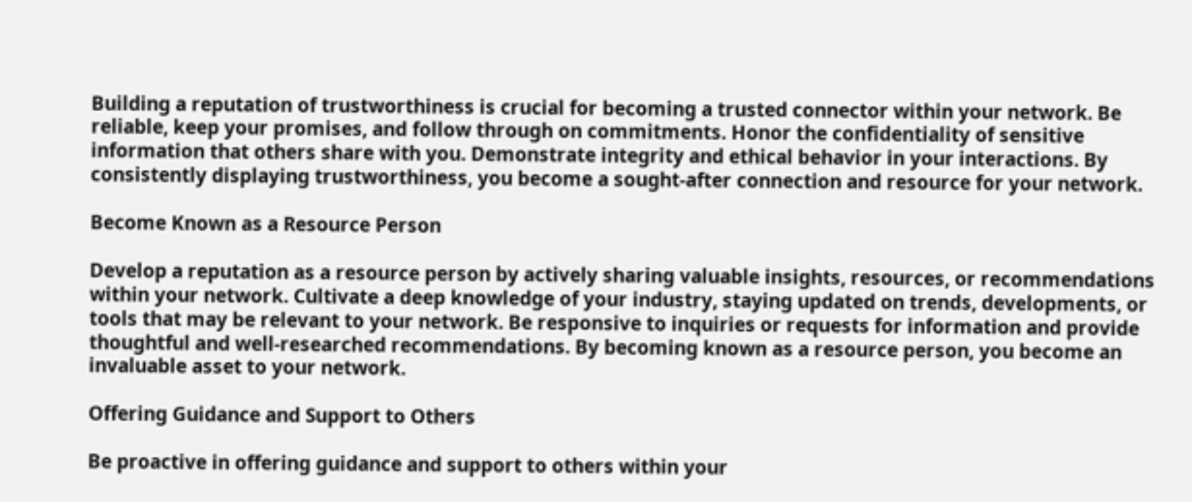Building a reputation of trustworthiness is crucial for becoming a trusted connector within your network. Be reliable, keep your promises, and follow through on commitments. Honor the confidentiality of sensitive information that others share with you. Demonstrate integrity and ethical behavior in your interactions. By consistently displaying trustworthiness, you become a sought-after connection and resource for your network.

Become Known as a Resource Person

Develop a reputation as a resource person by actively sharing valuable insights, resources, or recommendations within your network. Cultivate a deep knowledge of your industry, staying updated on trends, developments, or tools that may be relevant to your network. Be responsive to inquiries or requests for information and provide thoughtful and well-researched recommendations. By becoming known as a resource person, you become an invaluable asset to your network.

Offering Guidance and Support to Others

Be proactive in offering guidance and support to others within your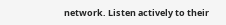network. Listen actively to their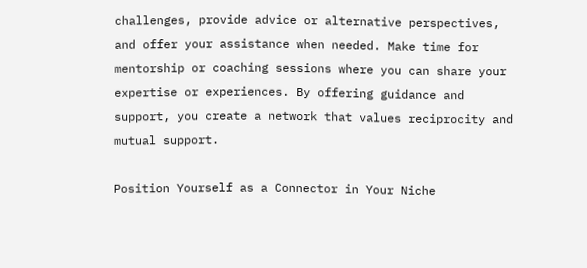challenges, provide advice or alternative perspectives, and offer your assistance when needed. Make time for mentorship or coaching sessions where you can share your expertise or experiences. By offering guidance and support, you create a network that values reciprocity and mutual support.

Position Yourself as a Connector in Your Niche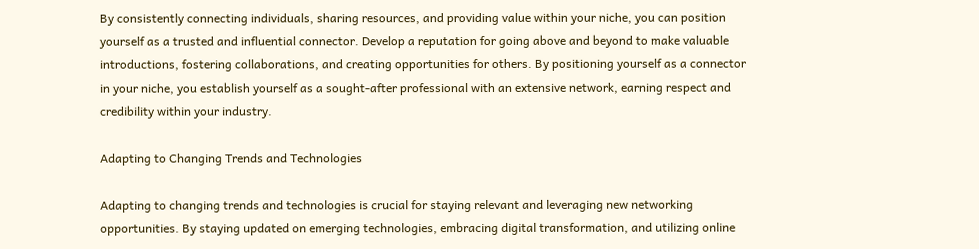By consistently connecting individuals, sharing resources, and providing value within your niche, you can position yourself as a trusted and influential connector. Develop a reputation for going above and beyond to make valuable introductions, fostering collaborations, and creating opportunities for others. By positioning yourself as a connector in your niche, you establish yourself as a sought-after professional with an extensive network, earning respect and credibility within your industry.

Adapting to Changing Trends and Technologies

Adapting to changing trends and technologies is crucial for staying relevant and leveraging new networking opportunities. By staying updated on emerging technologies, embracing digital transformation, and utilizing online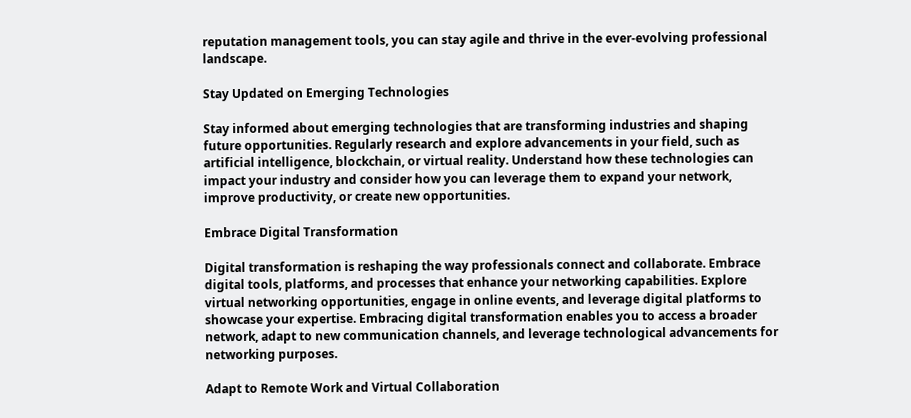reputation management tools, you can stay agile and thrive in the ever-evolving professional landscape.

Stay Updated on Emerging Technologies

Stay informed about emerging technologies that are transforming industries and shaping future opportunities. Regularly research and explore advancements in your field, such as artificial intelligence, blockchain, or virtual reality. Understand how these technologies can impact your industry and consider how you can leverage them to expand your network, improve productivity, or create new opportunities.

Embrace Digital Transformation

Digital transformation is reshaping the way professionals connect and collaborate. Embrace digital tools, platforms, and processes that enhance your networking capabilities. Explore virtual networking opportunities, engage in online events, and leverage digital platforms to showcase your expertise. Embracing digital transformation enables you to access a broader network, adapt to new communication channels, and leverage technological advancements for networking purposes.

Adapt to Remote Work and Virtual Collaboration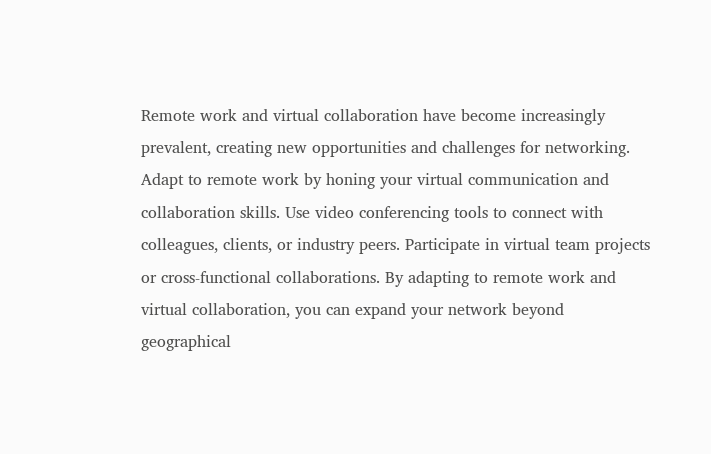Remote work and virtual collaboration have become increasingly prevalent, creating new opportunities and challenges for networking. Adapt to remote work by honing your virtual communication and collaboration skills. Use video conferencing tools to connect with colleagues, clients, or industry peers. Participate in virtual team projects or cross-functional collaborations. By adapting to remote work and virtual collaboration, you can expand your network beyond geographical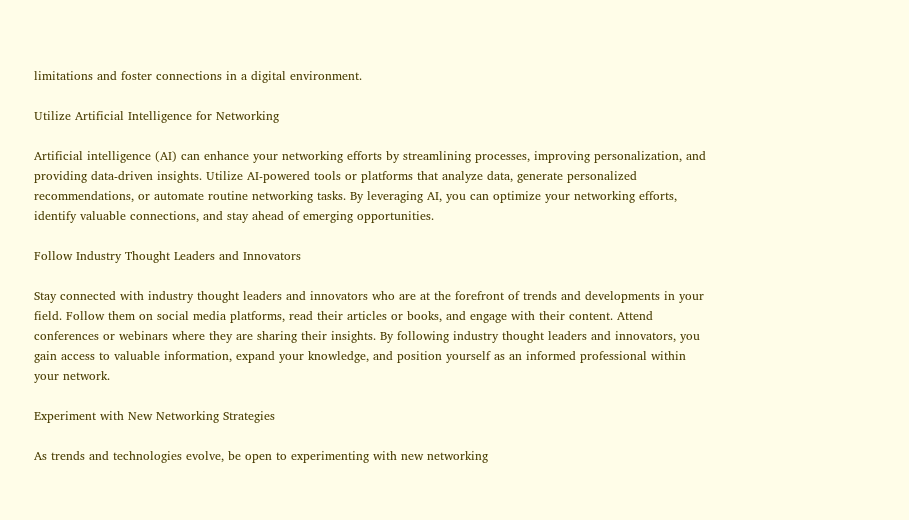limitations and foster connections in a digital environment.

Utilize Artificial Intelligence for Networking

Artificial intelligence (AI) can enhance your networking efforts by streamlining processes, improving personalization, and providing data-driven insights. Utilize AI-powered tools or platforms that analyze data, generate personalized recommendations, or automate routine networking tasks. By leveraging AI, you can optimize your networking efforts, identify valuable connections, and stay ahead of emerging opportunities.

Follow Industry Thought Leaders and Innovators

Stay connected with industry thought leaders and innovators who are at the forefront of trends and developments in your field. Follow them on social media platforms, read their articles or books, and engage with their content. Attend conferences or webinars where they are sharing their insights. By following industry thought leaders and innovators, you gain access to valuable information, expand your knowledge, and position yourself as an informed professional within your network.

Experiment with New Networking Strategies

As trends and technologies evolve, be open to experimenting with new networking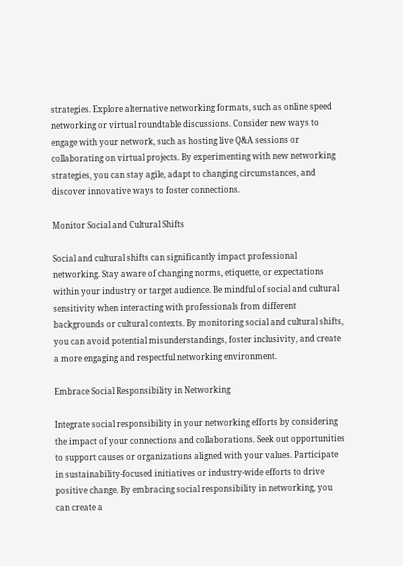strategies. Explore alternative networking formats, such as online speed networking or virtual roundtable discussions. Consider new ways to engage with your network, such as hosting live Q&A sessions or collaborating on virtual projects. By experimenting with new networking strategies, you can stay agile, adapt to changing circumstances, and discover innovative ways to foster connections.

Monitor Social and Cultural Shifts

Social and cultural shifts can significantly impact professional networking. Stay aware of changing norms, etiquette, or expectations within your industry or target audience. Be mindful of social and cultural sensitivity when interacting with professionals from different backgrounds or cultural contexts. By monitoring social and cultural shifts, you can avoid potential misunderstandings, foster inclusivity, and create a more engaging and respectful networking environment.

Embrace Social Responsibility in Networking

Integrate social responsibility in your networking efforts by considering the impact of your connections and collaborations. Seek out opportunities to support causes or organizations aligned with your values. Participate in sustainability-focused initiatives or industry-wide efforts to drive positive change. By embracing social responsibility in networking, you can create a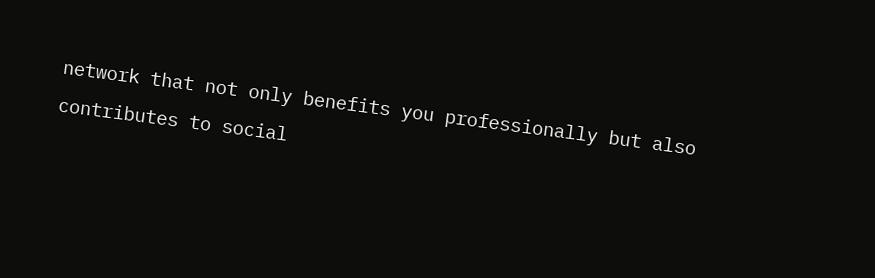network that not only benefits you professionally but also contributes to social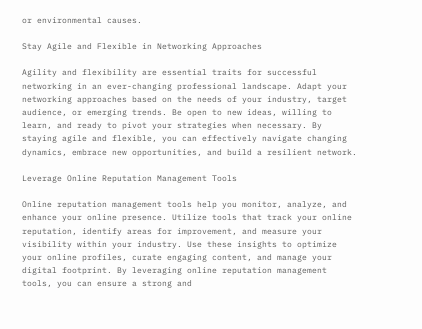or environmental causes.

Stay Agile and Flexible in Networking Approaches

Agility and flexibility are essential traits for successful networking in an ever-changing professional landscape. Adapt your networking approaches based on the needs of your industry, target audience, or emerging trends. Be open to new ideas, willing to learn, and ready to pivot your strategies when necessary. By staying agile and flexible, you can effectively navigate changing dynamics, embrace new opportunities, and build a resilient network.

Leverage Online Reputation Management Tools

Online reputation management tools help you monitor, analyze, and enhance your online presence. Utilize tools that track your online reputation, identify areas for improvement, and measure your visibility within your industry. Use these insights to optimize your online profiles, curate engaging content, and manage your digital footprint. By leveraging online reputation management tools, you can ensure a strong and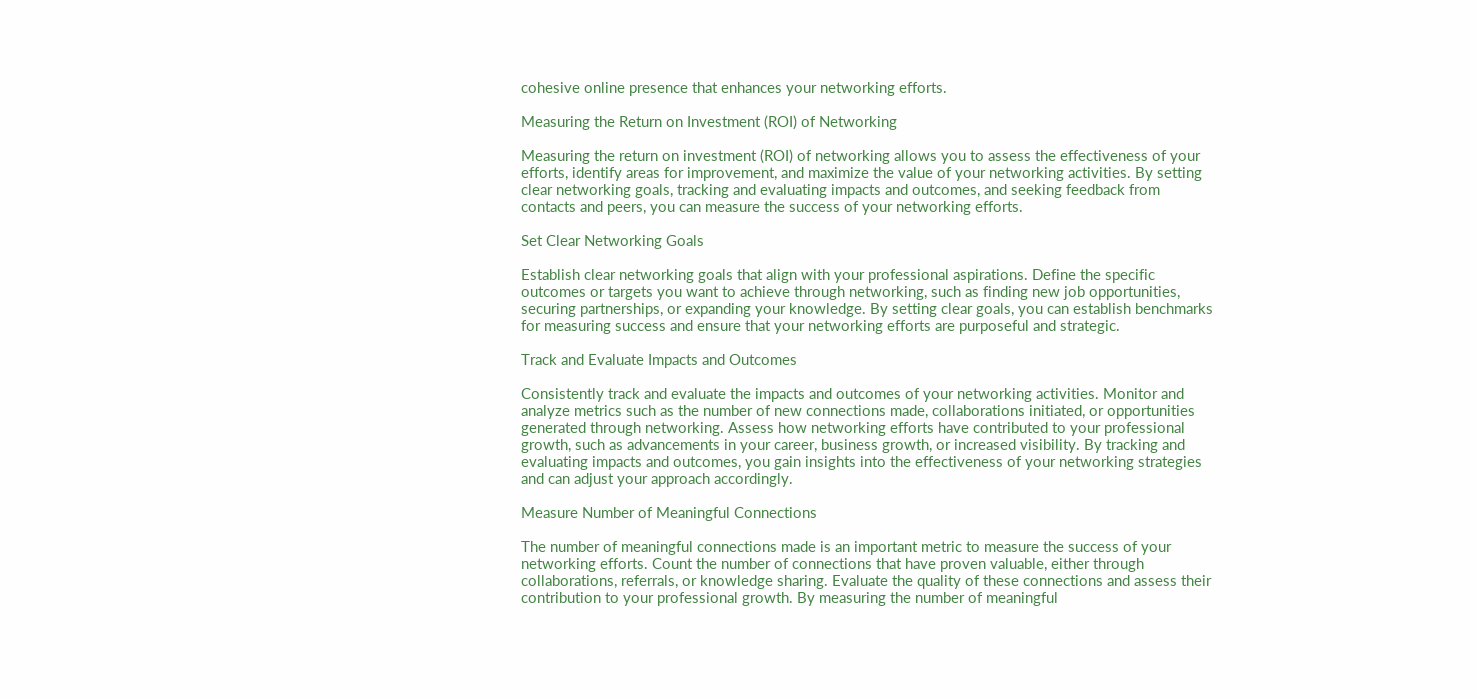cohesive online presence that enhances your networking efforts.

Measuring the Return on Investment (ROI) of Networking

Measuring the return on investment (ROI) of networking allows you to assess the effectiveness of your efforts, identify areas for improvement, and maximize the value of your networking activities. By setting clear networking goals, tracking and evaluating impacts and outcomes, and seeking feedback from contacts and peers, you can measure the success of your networking efforts.

Set Clear Networking Goals

Establish clear networking goals that align with your professional aspirations. Define the specific outcomes or targets you want to achieve through networking, such as finding new job opportunities, securing partnerships, or expanding your knowledge. By setting clear goals, you can establish benchmarks for measuring success and ensure that your networking efforts are purposeful and strategic.

Track and Evaluate Impacts and Outcomes

Consistently track and evaluate the impacts and outcomes of your networking activities. Monitor and analyze metrics such as the number of new connections made, collaborations initiated, or opportunities generated through networking. Assess how networking efforts have contributed to your professional growth, such as advancements in your career, business growth, or increased visibility. By tracking and evaluating impacts and outcomes, you gain insights into the effectiveness of your networking strategies and can adjust your approach accordingly.

Measure Number of Meaningful Connections

The number of meaningful connections made is an important metric to measure the success of your networking efforts. Count the number of connections that have proven valuable, either through collaborations, referrals, or knowledge sharing. Evaluate the quality of these connections and assess their contribution to your professional growth. By measuring the number of meaningful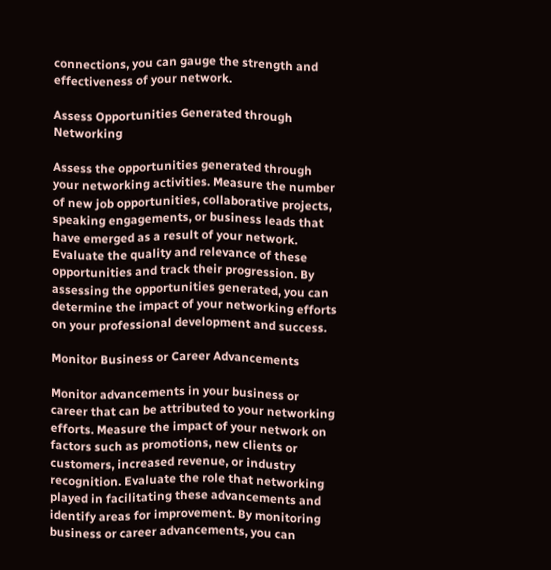connections, you can gauge the strength and effectiveness of your network.

Assess Opportunities Generated through Networking

Assess the opportunities generated through your networking activities. Measure the number of new job opportunities, collaborative projects, speaking engagements, or business leads that have emerged as a result of your network. Evaluate the quality and relevance of these opportunities and track their progression. By assessing the opportunities generated, you can determine the impact of your networking efforts on your professional development and success.

Monitor Business or Career Advancements

Monitor advancements in your business or career that can be attributed to your networking efforts. Measure the impact of your network on factors such as promotions, new clients or customers, increased revenue, or industry recognition. Evaluate the role that networking played in facilitating these advancements and identify areas for improvement. By monitoring business or career advancements, you can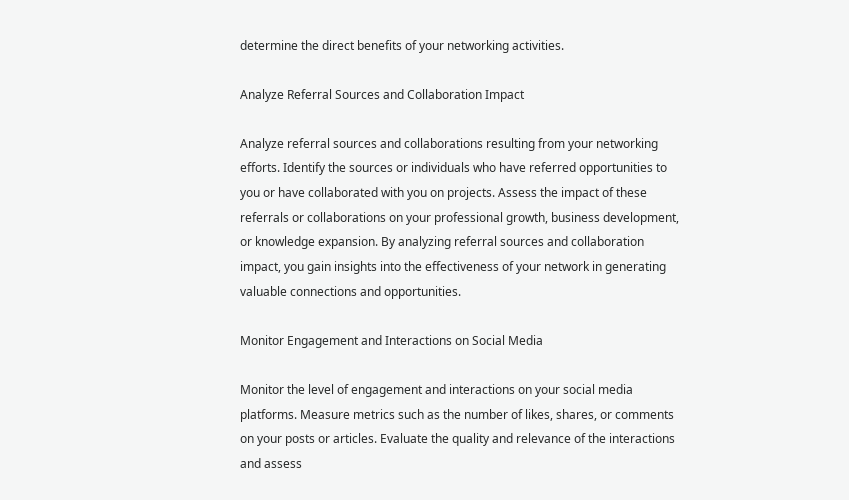determine the direct benefits of your networking activities.

Analyze Referral Sources and Collaboration Impact

Analyze referral sources and collaborations resulting from your networking efforts. Identify the sources or individuals who have referred opportunities to you or have collaborated with you on projects. Assess the impact of these referrals or collaborations on your professional growth, business development, or knowledge expansion. By analyzing referral sources and collaboration impact, you gain insights into the effectiveness of your network in generating valuable connections and opportunities.

Monitor Engagement and Interactions on Social Media

Monitor the level of engagement and interactions on your social media platforms. Measure metrics such as the number of likes, shares, or comments on your posts or articles. Evaluate the quality and relevance of the interactions and assess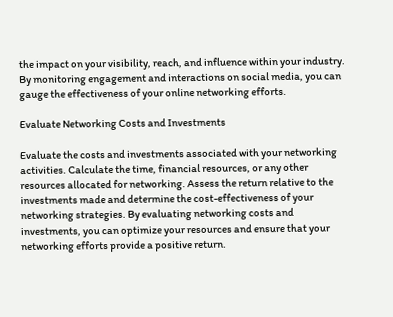the impact on your visibility, reach, and influence within your industry. By monitoring engagement and interactions on social media, you can gauge the effectiveness of your online networking efforts.

Evaluate Networking Costs and Investments

Evaluate the costs and investments associated with your networking activities. Calculate the time, financial resources, or any other resources allocated for networking. Assess the return relative to the investments made and determine the cost-effectiveness of your networking strategies. By evaluating networking costs and investments, you can optimize your resources and ensure that your networking efforts provide a positive return.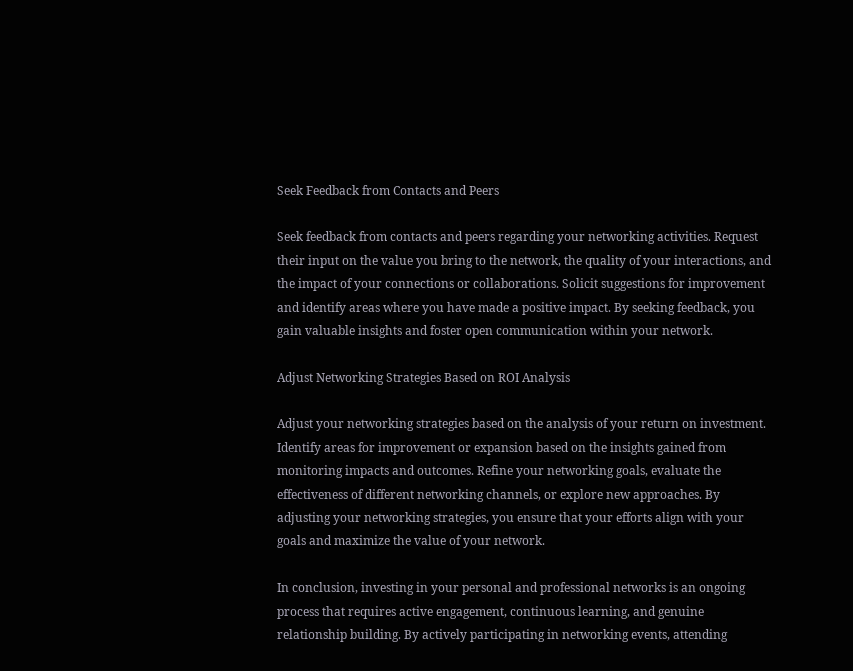Seek Feedback from Contacts and Peers

Seek feedback from contacts and peers regarding your networking activities. Request their input on the value you bring to the network, the quality of your interactions, and the impact of your connections or collaborations. Solicit suggestions for improvement and identify areas where you have made a positive impact. By seeking feedback, you gain valuable insights and foster open communication within your network.

Adjust Networking Strategies Based on ROI Analysis

Adjust your networking strategies based on the analysis of your return on investment. Identify areas for improvement or expansion based on the insights gained from monitoring impacts and outcomes. Refine your networking goals, evaluate the effectiveness of different networking channels, or explore new approaches. By adjusting your networking strategies, you ensure that your efforts align with your goals and maximize the value of your network.

In conclusion, investing in your personal and professional networks is an ongoing process that requires active engagement, continuous learning, and genuine relationship building. By actively participating in networking events, attending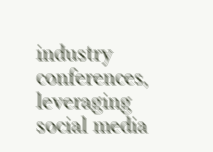industry conferences, leveraging social media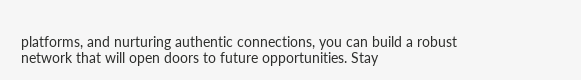platforms, and nurturing authentic connections, you can build a robust network that will open doors to future opportunities. Stay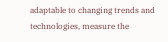adaptable to changing trends and technologies, measure the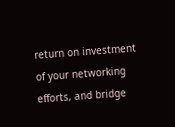return on investment of your networking efforts, and bridge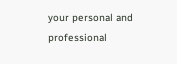your personal and professional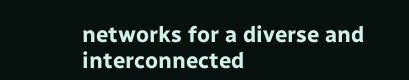networks for a diverse and interconnected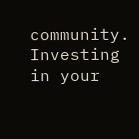community. Investing in your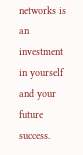networks is an investment in yourself and your future success.